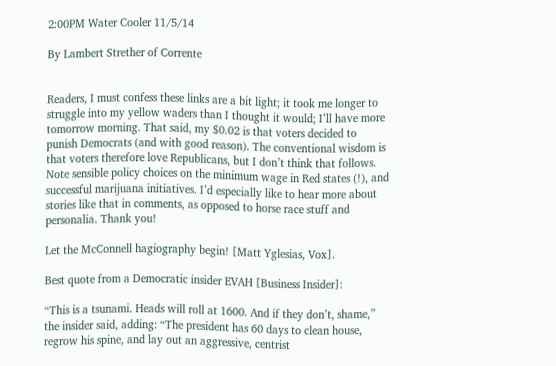2:00PM Water Cooler 11/5/14

By Lambert Strether of Corrente


Readers, I must confess these links are a bit light; it took me longer to struggle into my yellow waders than I thought it would; I’ll have more tomorrow morning. That said, my $0.02 is that voters decided to punish Democrats (and with good reason). The conventional wisdom is that voters therefore love Republicans, but I don’t think that follows. Note sensible policy choices on the minimum wage in Red states (!), and successful marijuana initiatives. I’d especially like to hear more about stories like that in comments, as opposed to horse race stuff and personalia. Thank you!

Let the McConnell hagiography begin! [Matt Yglesias, Vox].

Best quote from a Democratic insider EVAH [Business Insider]:

“This is a tsunami. Heads will roll at 1600. And if they don’t, shame,” the insider said, adding: “The president has 60 days to clean house, regrow his spine, and lay out an aggressive, centrist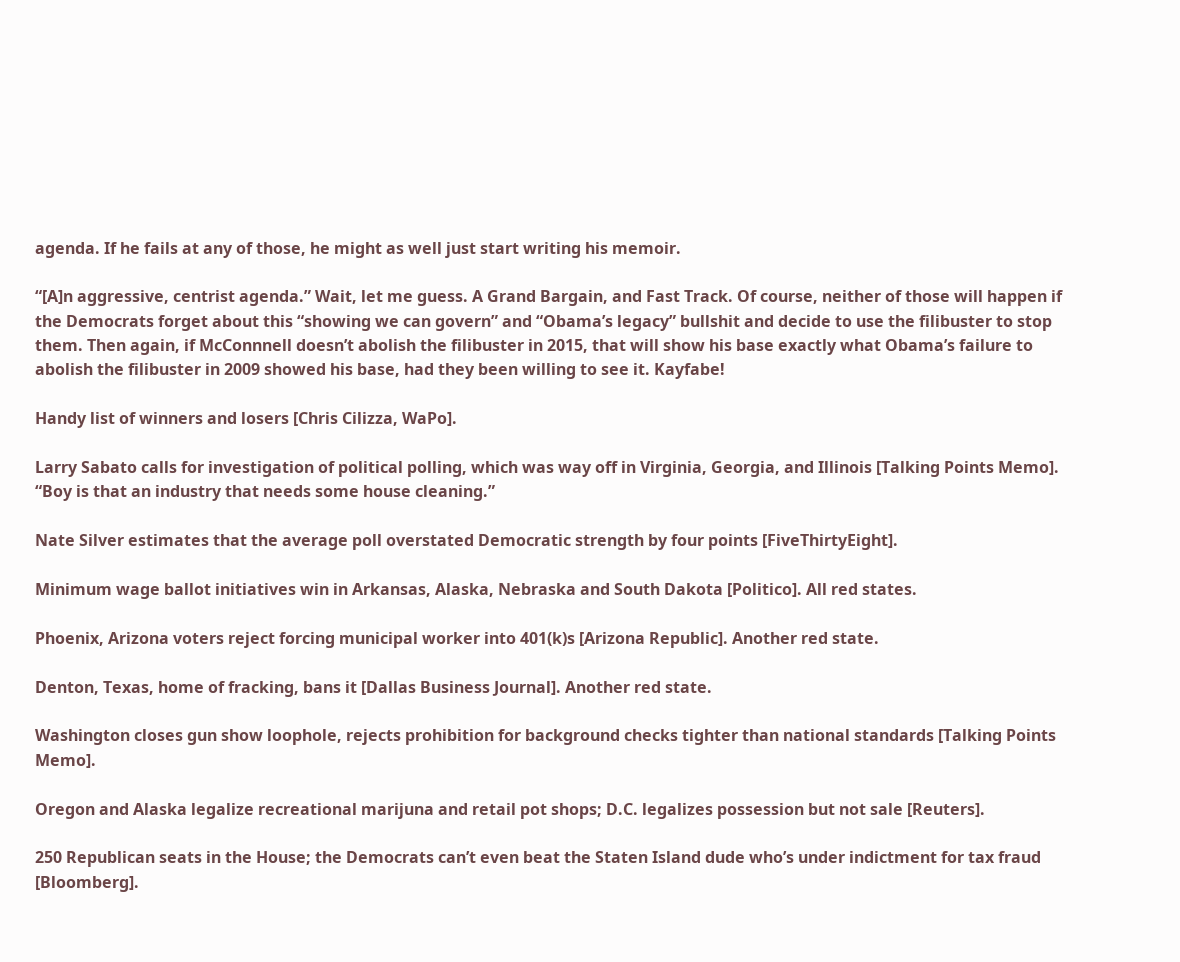agenda. If he fails at any of those, he might as well just start writing his memoir.

“[A]n aggressive, centrist agenda.” Wait, let me guess. A Grand Bargain, and Fast Track. Of course, neither of those will happen if the Democrats forget about this “showing we can govern” and “Obama’s legacy” bullshit and decide to use the filibuster to stop them. Then again, if McConnnell doesn’t abolish the filibuster in 2015, that will show his base exactly what Obama’s failure to abolish the filibuster in 2009 showed his base, had they been willing to see it. Kayfabe!

Handy list of winners and losers [Chris Cilizza, WaPo].

Larry Sabato calls for investigation of political polling, which was way off in Virginia, Georgia, and Illinois [Talking Points Memo]. “Boy is that an industry that needs some house cleaning.”

Nate Silver estimates that the average poll overstated Democratic strength by four points [FiveThirtyEight].

Minimum wage ballot initiatives win in Arkansas, Alaska, Nebraska and South Dakota [Politico]. All red states.

Phoenix, Arizona voters reject forcing municipal worker into 401(k)s [Arizona Republic]. Another red state.

Denton, Texas, home of fracking, bans it [Dallas Business Journal]. Another red state.

Washington closes gun show loophole, rejects prohibition for background checks tighter than national standards [Talking Points Memo].

Oregon and Alaska legalize recreational marijuna and retail pot shops; D.C. legalizes possession but not sale [Reuters].

250 Republican seats in the House; the Democrats can’t even beat the Staten Island dude who’s under indictment for tax fraud [Bloomberg].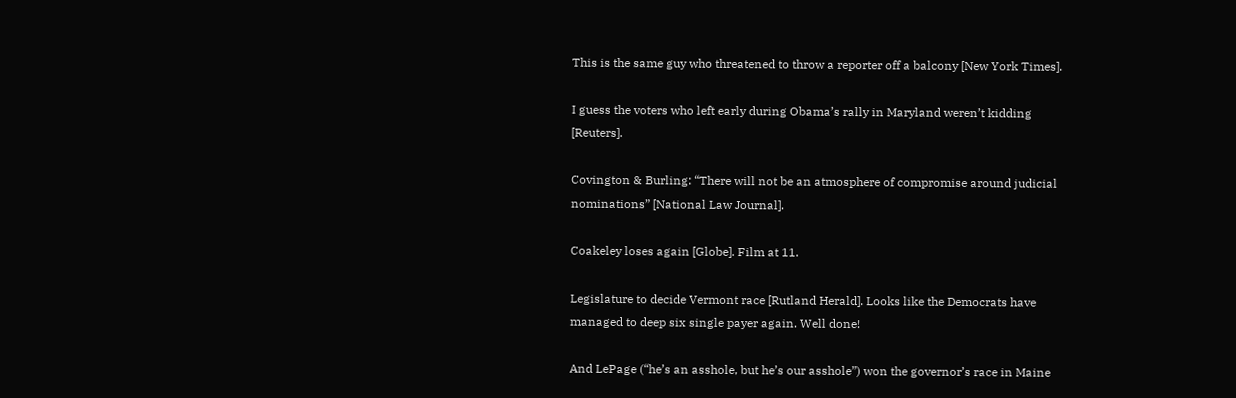This is the same guy who threatened to throw a reporter off a balcony [New York Times].

I guess the voters who left early during Obama’s rally in Maryland weren’t kidding [Reuters].

Covington & Burling: “There will not be an atmosphere of compromise around judicial nominations” [National Law Journal].

Coakeley loses again [Globe]. Film at 11.

Legislature to decide Vermont race [Rutland Herald]. Looks like the Democrats have managed to deep six single payer again. Well done!

And LePage (“he’s an asshole, but he’s our asshole”) won the governor’s race in Maine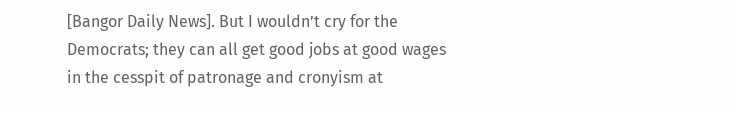[Bangor Daily News]. But I wouldn’t cry for the Democrats; they can all get good jobs at good wages in the cesspit of patronage and cronyism at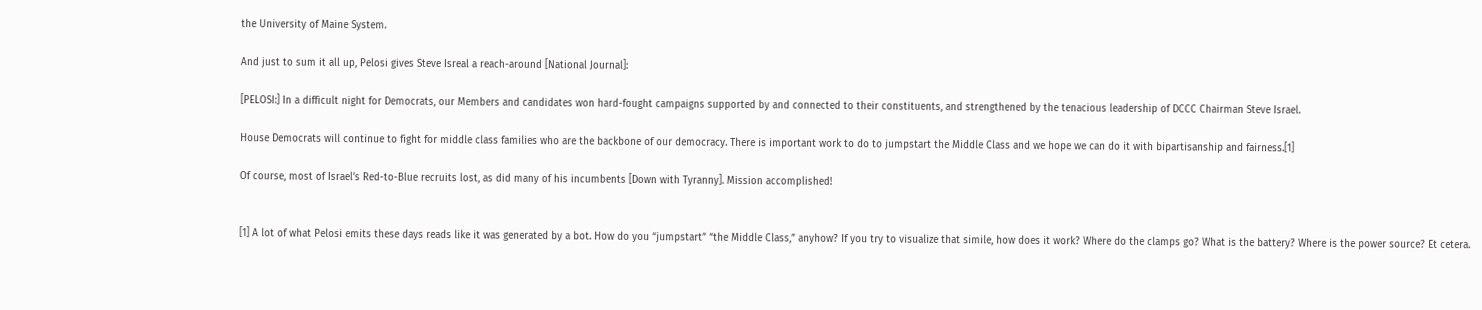the University of Maine System.

And just to sum it all up, Pelosi gives Steve Isreal a reach-around [National Journal]:

[PELOSI:] In a difficult night for Democrats, our Members and candidates won hard-fought campaigns supported by and connected to their constituents, and strengthened by the tenacious leadership of DCCC Chairman Steve Israel.

House Democrats will continue to fight for middle class families who are the backbone of our democracy. There is important work to do to jumpstart the Middle Class and we hope we can do it with bipartisanship and fairness.[1]

Of course, most of Israel’s Red-to-Blue recruits lost, as did many of his incumbents [Down with Tyranny]. Mission accomplished!


[1] A lot of what Pelosi emits these days reads like it was generated by a bot. How do you “jumpstart” “the Middle Class,” anyhow? If you try to visualize that simile, how does it work? Where do the clamps go? What is the battery? Where is the power source? Et cetera.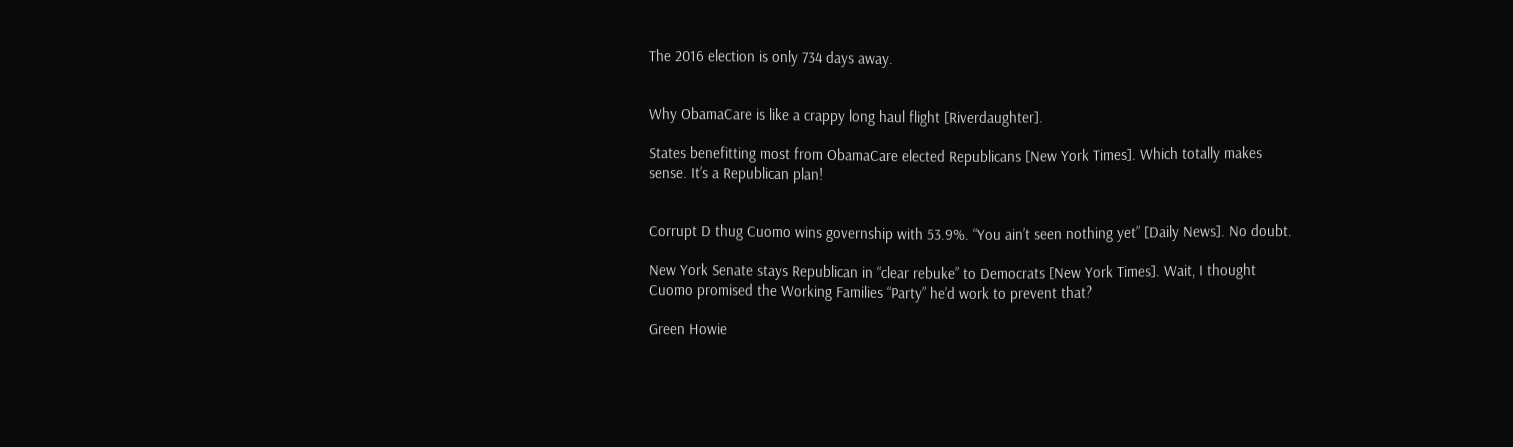The 2016 election is only 734 days away.


Why ObamaCare is like a crappy long haul flight [Riverdaughter].

States benefitting most from ObamaCare elected Republicans [New York Times]. Which totally makes sense. It’s a Republican plan!


Corrupt D thug Cuomo wins governship with 53.9%. “You ain’t seen nothing yet” [Daily News]. No doubt.

New York Senate stays Republican in “clear rebuke” to Democrats [New York Times]. Wait, I thought Cuomo promised the Working Families “Party” he’d work to prevent that?

Green Howie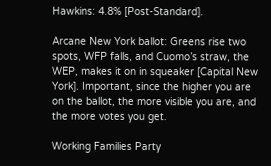Hawkins: 4.8% [Post-Standard].

Arcane New York ballot: Greens rise two spots, WFP falls, and Cuomo’s straw, the WEP, makes it on in squeaker [Capital New York]. Important, since the higher you are on the ballot, the more visible you are, and the more votes you get.

Working Families Party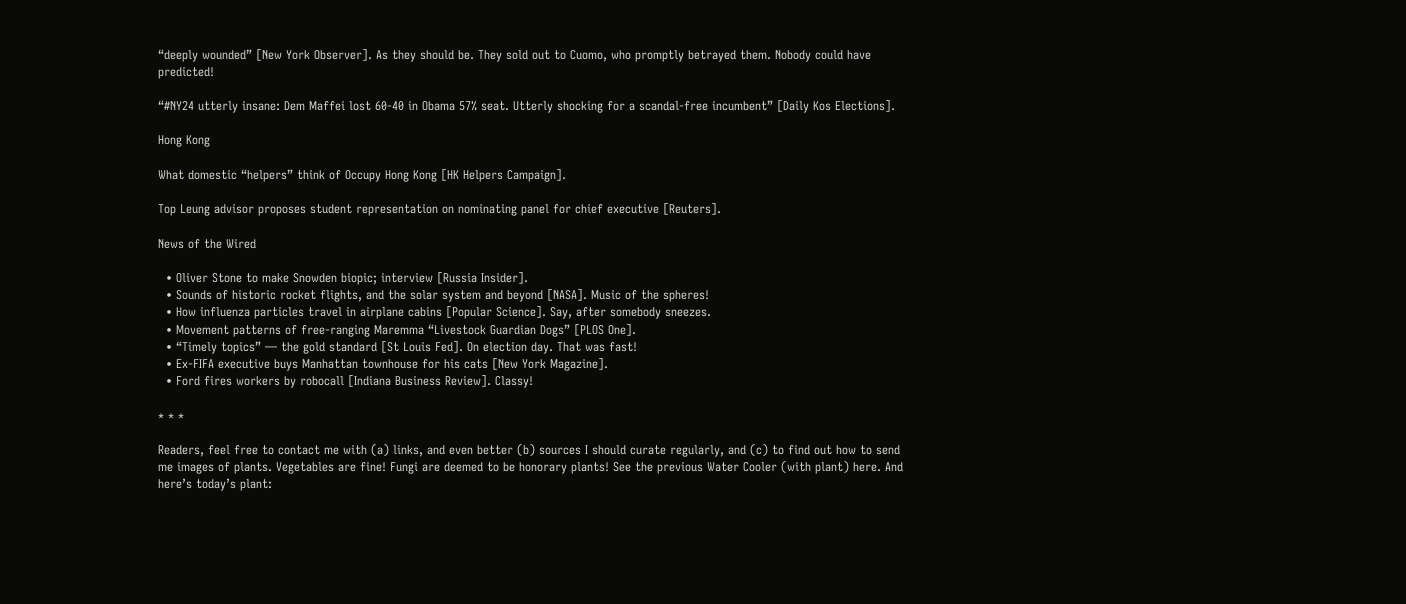“deeply wounded” [New York Observer]. As they should be. They sold out to Cuomo, who promptly betrayed them. Nobody could have predicted!

“#NY24 utterly insane: Dem Maffei lost 60-40 in Obama 57% seat. Utterly shocking for a scandal-free incumbent” [Daily Kos Elections].

Hong Kong

What domestic “helpers” think of Occupy Hong Kong [HK Helpers Campaign].

Top Leung advisor proposes student representation on nominating panel for chief executive [Reuters].

News of the Wired

  • Oliver Stone to make Snowden biopic; interview [Russia Insider].
  • Sounds of historic rocket flights, and the solar system and beyond [NASA]. Music of the spheres!
  • How influenza particles travel in airplane cabins [Popular Science]. Say, after somebody sneezes.
  • Movement patterns of free-ranging Maremma “Livestock Guardian Dogs” [PLOS One].
  • “Timely topics” — the gold standard [St Louis Fed]. On election day. That was fast!
  • Ex-FIFA executive buys Manhattan townhouse for his cats [New York Magazine].
  • Ford fires workers by robocall [Indiana Business Review]. Classy!

* * *

Readers, feel free to contact me with (a) links, and even better (b) sources I should curate regularly, and (c) to find out how to send me images of plants. Vegetables are fine! Fungi are deemed to be honorary plants! See the previous Water Cooler (with plant) here. And here’s today’s plant: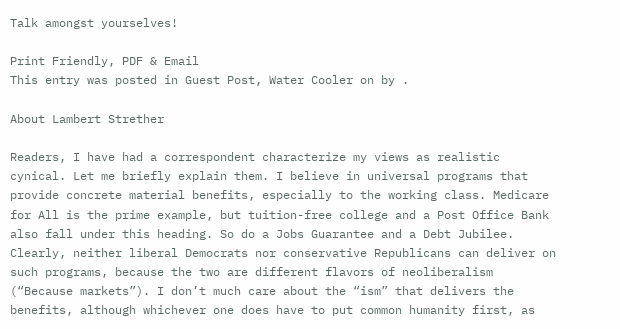Talk amongst yourselves!

Print Friendly, PDF & Email
This entry was posted in Guest Post, Water Cooler on by .

About Lambert Strether

Readers, I have had a correspondent characterize my views as realistic cynical. Let me briefly explain them. I believe in universal programs that provide concrete material benefits, especially to the working class. Medicare for All is the prime example, but tuition-free college and a Post Office Bank also fall under this heading. So do a Jobs Guarantee and a Debt Jubilee. Clearly, neither liberal Democrats nor conservative Republicans can deliver on such programs, because the two are different flavors of neoliberalism (“Because markets”). I don’t much care about the “ism” that delivers the benefits, although whichever one does have to put common humanity first, as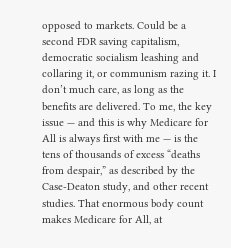opposed to markets. Could be a second FDR saving capitalism, democratic socialism leashing and collaring it, or communism razing it. I don’t much care, as long as the benefits are delivered. To me, the key issue — and this is why Medicare for All is always first with me — is the tens of thousands of excess “deaths from despair,” as described by the Case-Deaton study, and other recent studies. That enormous body count makes Medicare for All, at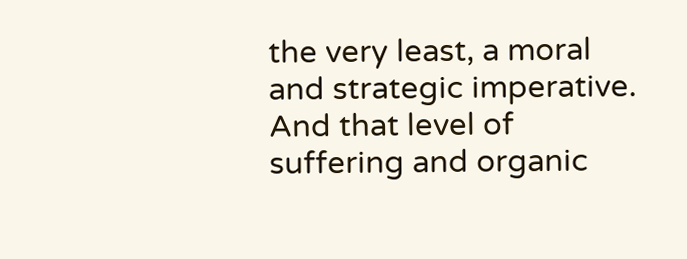the very least, a moral and strategic imperative. And that level of suffering and organic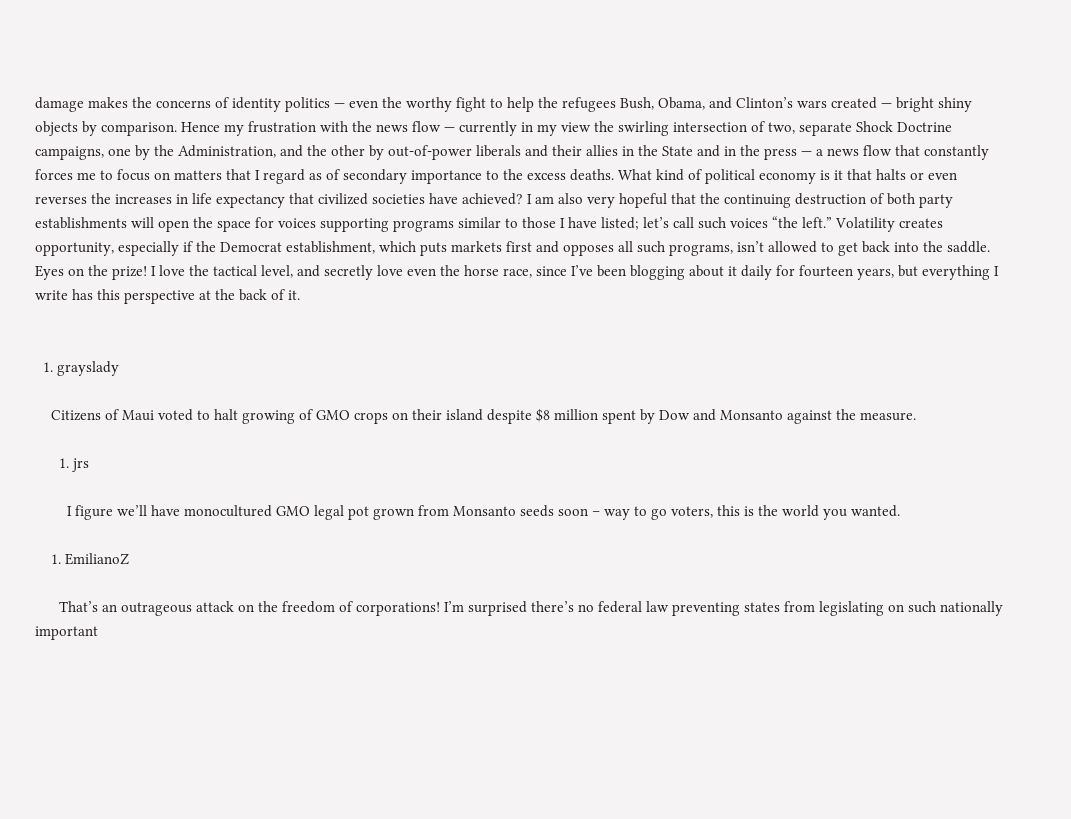damage makes the concerns of identity politics — even the worthy fight to help the refugees Bush, Obama, and Clinton’s wars created — bright shiny objects by comparison. Hence my frustration with the news flow — currently in my view the swirling intersection of two, separate Shock Doctrine campaigns, one by the Administration, and the other by out-of-power liberals and their allies in the State and in the press — a news flow that constantly forces me to focus on matters that I regard as of secondary importance to the excess deaths. What kind of political economy is it that halts or even reverses the increases in life expectancy that civilized societies have achieved? I am also very hopeful that the continuing destruction of both party establishments will open the space for voices supporting programs similar to those I have listed; let’s call such voices “the left.” Volatility creates opportunity, especially if the Democrat establishment, which puts markets first and opposes all such programs, isn’t allowed to get back into the saddle. Eyes on the prize! I love the tactical level, and secretly love even the horse race, since I’ve been blogging about it daily for fourteen years, but everything I write has this perspective at the back of it.


  1. grayslady

    Citizens of Maui voted to halt growing of GMO crops on their island despite $8 million spent by Dow and Monsanto against the measure.

      1. jrs

        I figure we’ll have monocultured GMO legal pot grown from Monsanto seeds soon – way to go voters, this is the world you wanted.

    1. EmilianoZ

      That’s an outrageous attack on the freedom of corporations! I’m surprised there’s no federal law preventing states from legislating on such nationally important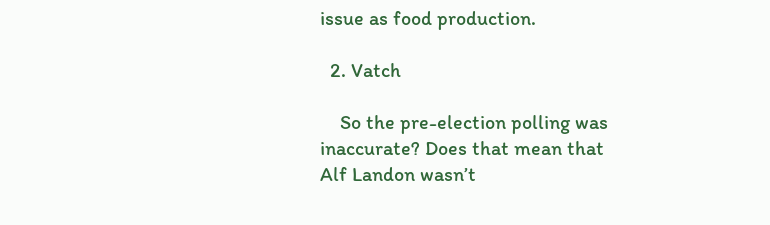issue as food production.

  2. Vatch

    So the pre-election polling was inaccurate? Does that mean that Alf Landon wasn’t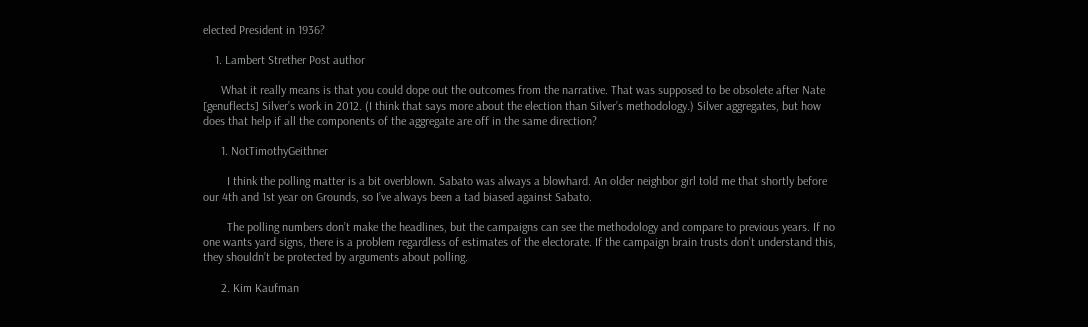elected President in 1936?

    1. Lambert Strether Post author

      What it really means is that you could dope out the outcomes from the narrative. That was supposed to be obsolete after Nate [genuflects] Silver’s work in 2012. (I think that says more about the election than Silver’s methodology.) Silver aggregates, but how does that help if all the components of the aggregate are off in the same direction?

      1. NotTimothyGeithner

        I think the polling matter is a bit overblown. Sabato was always a blowhard. An older neighbor girl told me that shortly before our 4th and 1st year on Grounds, so I’ve always been a tad biased against Sabato.

        The polling numbers don’t make the headlines, but the campaigns can see the methodology and compare to previous years. If no one wants yard signs, there is a problem regardless of estimates of the electorate. If the campaign brain trusts don’t understand this, they shouldn’t be protected by arguments about polling.

      2. Kim Kaufman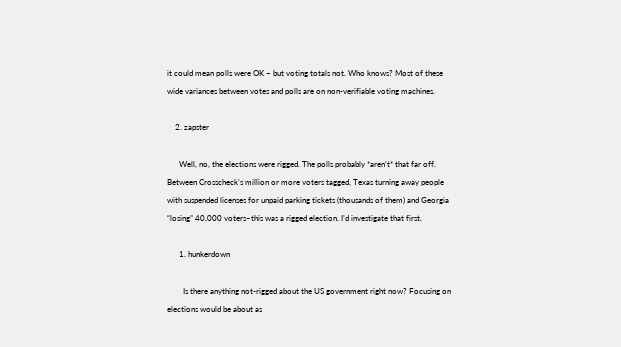it could mean polls were OK – but voting totals not. Who knows? Most of these wide variances between votes and polls are on non-verifiable voting machines.

    2. zapster

      Well, no, the elections were rigged. The polls probably *aren’t* that far off. Between Crosscheck’s million or more voters tagged, Texas turning away people with suspended licenses for unpaid parking tickets (thousands of them) and Georgia “losing” 40,000 voters–this was a rigged election. I’d investigate that first.

      1. hunkerdown

        Is there anything not-rigged about the US government right now? Focusing on elections would be about as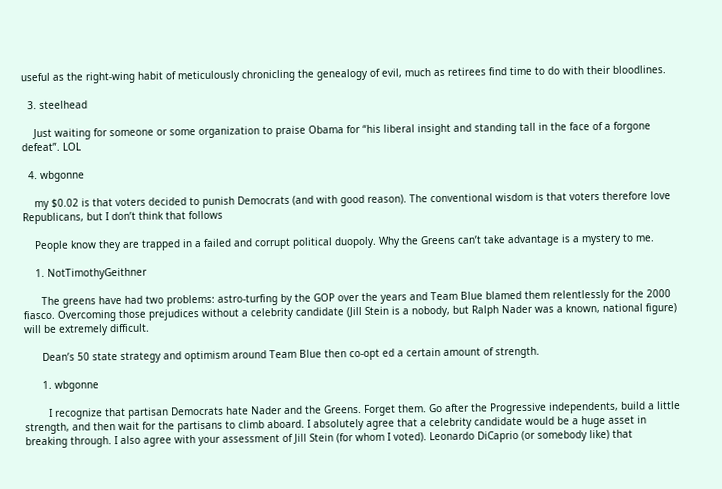useful as the right-wing habit of meticulously chronicling the genealogy of evil, much as retirees find time to do with their bloodlines.

  3. steelhead

    Just waiting for someone or some organization to praise Obama for “his liberal insight and standing tall in the face of a forgone defeat”. LOL

  4. wbgonne

    my $0.02 is that voters decided to punish Democrats (and with good reason). The conventional wisdom is that voters therefore love Republicans, but I don’t think that follows

    People know they are trapped in a failed and corrupt political duopoly. Why the Greens can’t take advantage is a mystery to me.

    1. NotTimothyGeithner

      The greens have had two problems: astro-turfing by the GOP over the years and Team Blue blamed them relentlessly for the 2000 fiasco. Overcoming those prejudices without a celebrity candidate (Jill Stein is a nobody, but Ralph Nader was a known, national figure) will be extremely difficult.

      Dean’s 50 state strategy and optimism around Team Blue then co-opt ed a certain amount of strength.

      1. wbgonne

        I recognize that partisan Democrats hate Nader and the Greens. Forget them. Go after the Progressive independents, build a little strength, and then wait for the partisans to climb aboard. I absolutely agree that a celebrity candidate would be a huge asset in breaking through. I also agree with your assessment of Jill Stein (for whom I voted). Leonardo DiCaprio (or somebody like) that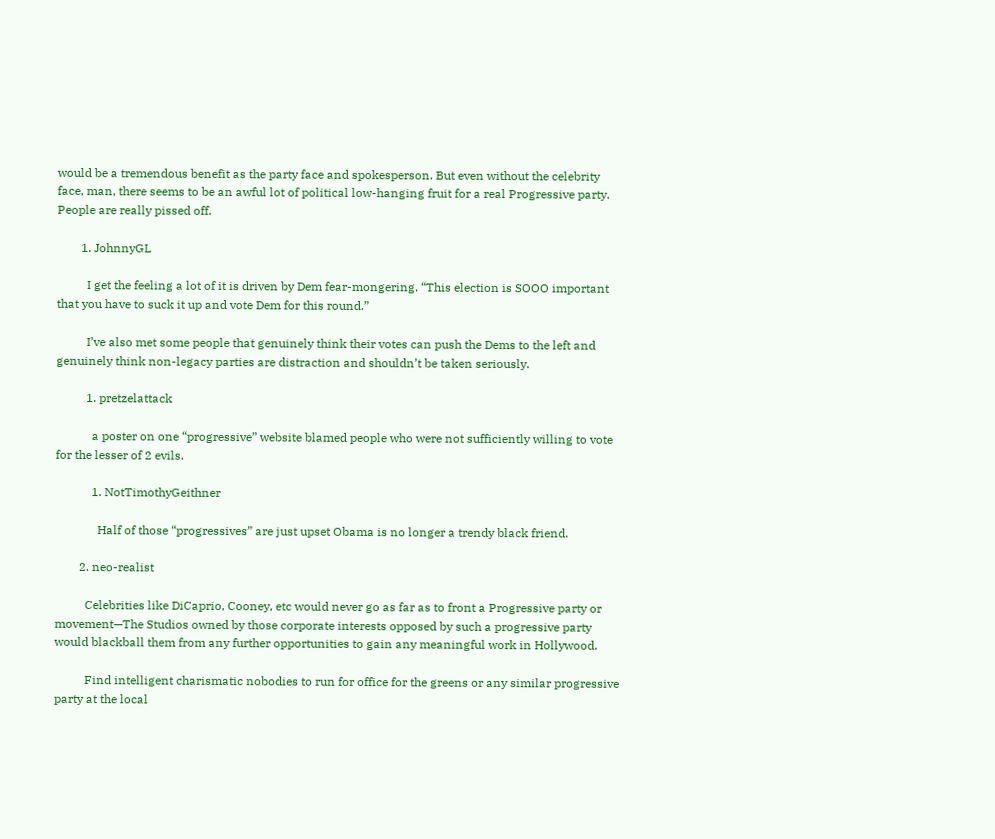would be a tremendous benefit as the party face and spokesperson. But even without the celebrity face, man, there seems to be an awful lot of political low-hanging fruit for a real Progressive party. People are really pissed off.

        1. JohnnyGL

          I get the feeling a lot of it is driven by Dem fear-mongering. “This election is SOOO important that you have to suck it up and vote Dem for this round.”

          I’ve also met some people that genuinely think their votes can push the Dems to the left and genuinely think non-legacy parties are distraction and shouldn’t be taken seriously.

          1. pretzelattack

            a poster on one “progressive” website blamed people who were not sufficiently willing to vote for the lesser of 2 evils.

            1. NotTimothyGeithner

              Half of those “progressives” are just upset Obama is no longer a trendy black friend.

        2. neo-realist

          Celebrities like DiCaprio, Cooney, etc would never go as far as to front a Progressive party or movement—The Studios owned by those corporate interests opposed by such a progressive party would blackball them from any further opportunities to gain any meaningful work in Hollywood.

          Find intelligent charismatic nobodies to run for office for the greens or any similar progressive party at the local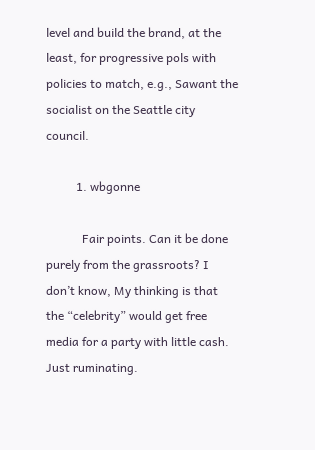level and build the brand, at the least, for progressive pols with policies to match, e.g., Sawant the socialist on the Seattle city council.

          1. wbgonne

            Fair points. Can it be done purely from the grassroots? I don’t know, My thinking is that the “celebrity” would get free media for a party with little cash. Just ruminating.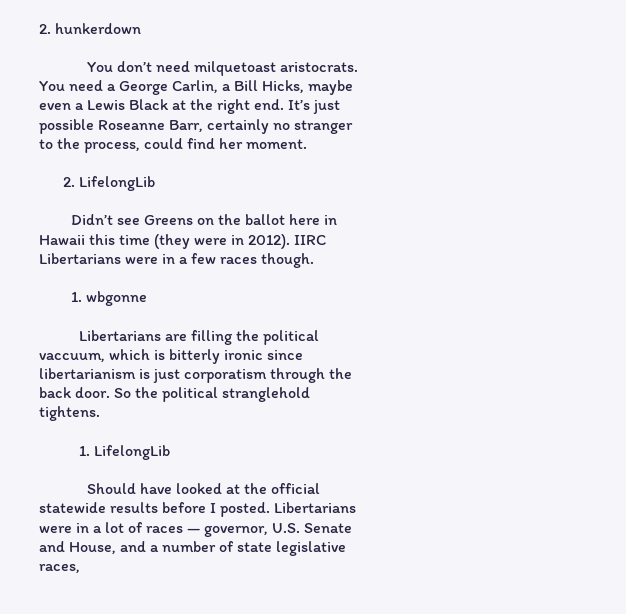2. hunkerdown

            You don’t need milquetoast aristocrats. You need a George Carlin, a Bill Hicks, maybe even a Lewis Black at the right end. It’s just possible Roseanne Barr, certainly no stranger to the process, could find her moment.

      2. LifelongLib

        Didn’t see Greens on the ballot here in Hawaii this time (they were in 2012). IIRC Libertarians were in a few races though.

        1. wbgonne

          Libertarians are filling the political vaccuum, which is bitterly ironic since libertarianism is just corporatism through the back door. So the political stranglehold tightens.

          1. LifelongLib

            Should have looked at the official statewide results before I posted. Libertarians were in a lot of races — governor, U.S. Senate and House, and a number of state legislative races,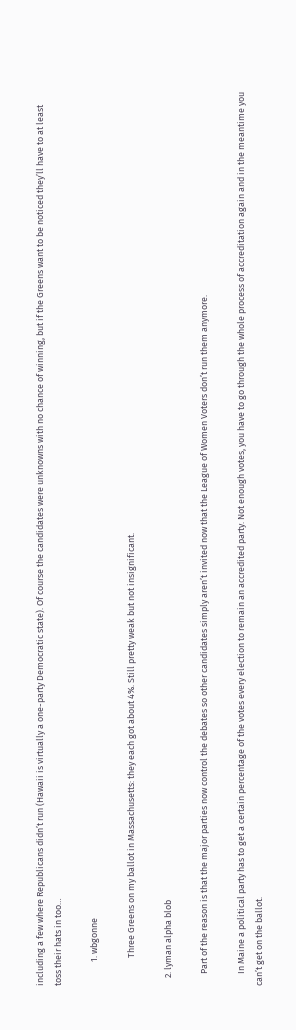including a few where Republicans didn’t run (Hawaii is virtually a one-party Democratic state). Of course the candidates were unknowns with no chance of winning, but if the Greens want to be noticed they’ll have to at least toss their hats in too…

            1. wbgonne

              Three Greens on my ballot in Massachusetts: they each got about 4%. Still pretty weak but not insignificant.

    2. lyman alpha blob

      Part of the reason is that the major parties now control the debates so other candidates simply aren’t invited now that the League of Women Voters don’t run them anymore.

      In Maine a political party has to get a certain percentage of the votes every election to remain an accredited party. Not enough votes, you have to go through the whole process of accreditation again and in the meantime you can’t get on the ballot.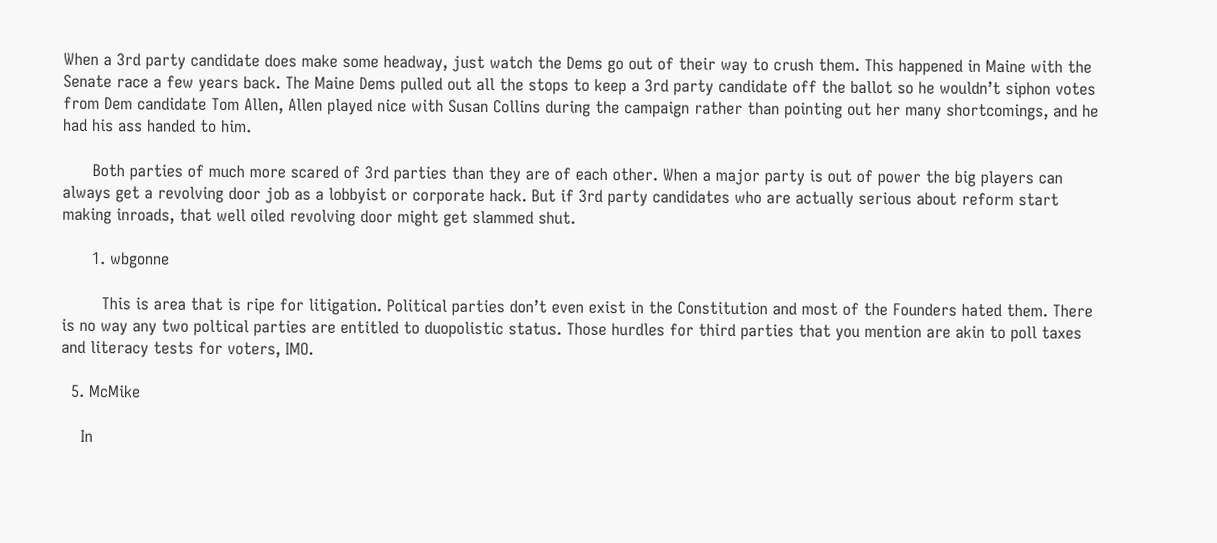When a 3rd party candidate does make some headway, just watch the Dems go out of their way to crush them. This happened in Maine with the Senate race a few years back. The Maine Dems pulled out all the stops to keep a 3rd party candidate off the ballot so he wouldn’t siphon votes from Dem candidate Tom Allen, Allen played nice with Susan Collins during the campaign rather than pointing out her many shortcomings, and he had his ass handed to him.

      Both parties of much more scared of 3rd parties than they are of each other. When a major party is out of power the big players can always get a revolving door job as a lobbyist or corporate hack. But if 3rd party candidates who are actually serious about reform start making inroads, that well oiled revolving door might get slammed shut.

      1. wbgonne

        This is area that is ripe for litigation. Political parties don’t even exist in the Constitution and most of the Founders hated them. There is no way any two poltical parties are entitled to duopolistic status. Those hurdles for third parties that you mention are akin to poll taxes and literacy tests for voters, IMO.

  5. McMike

    In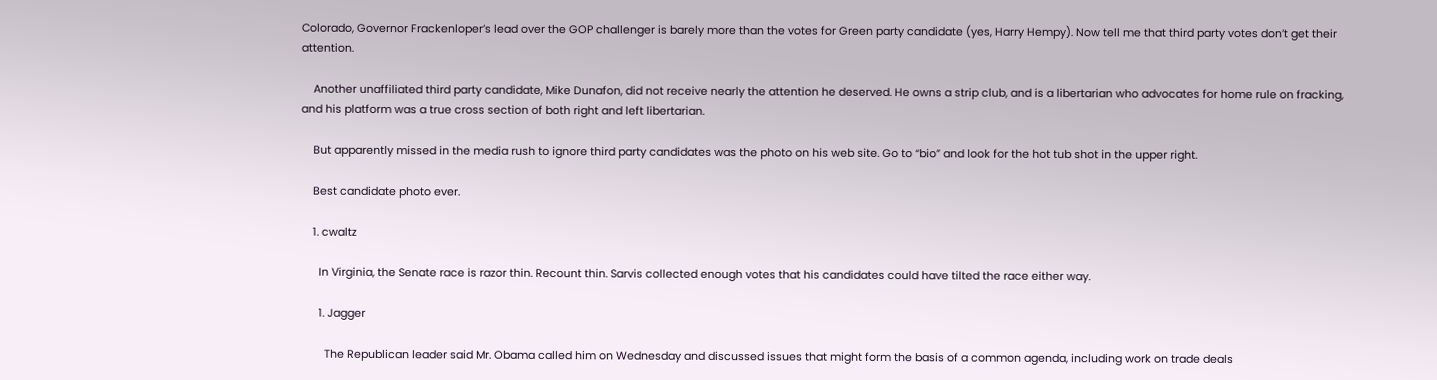Colorado, Governor Frackenloper’s lead over the GOP challenger is barely more than the votes for Green party candidate (yes, Harry Hempy). Now tell me that third party votes don’t get their attention.

    Another unaffiliated third party candidate, Mike Dunafon, did not receive nearly the attention he deserved. He owns a strip club, and is a libertarian who advocates for home rule on fracking, and his platform was a true cross section of both right and left libertarian.

    But apparently missed in the media rush to ignore third party candidates was the photo on his web site. Go to “bio” and look for the hot tub shot in the upper right.

    Best candidate photo ever.

    1. cwaltz

      In Virginia, the Senate race is razor thin. Recount thin. Sarvis collected enough votes that his candidates could have tilted the race either way.

      1. Jagger

        The Republican leader said Mr. Obama called him on Wednesday and discussed issues that might form the basis of a common agenda, including work on trade deals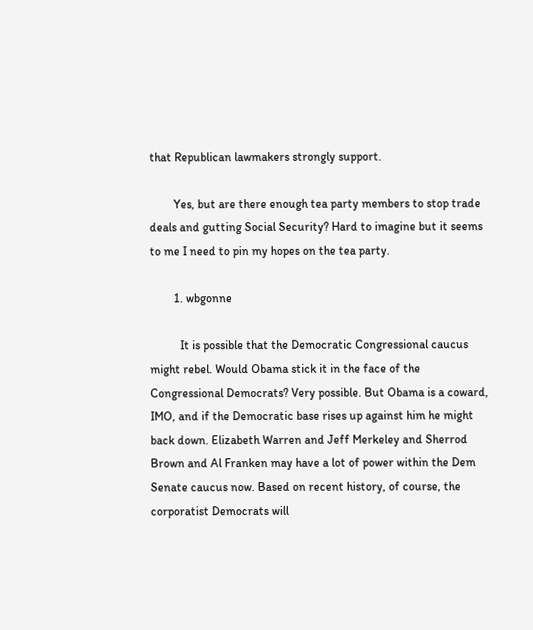that Republican lawmakers strongly support.

        Yes, but are there enough tea party members to stop trade deals and gutting Social Security? Hard to imagine but it seems to me I need to pin my hopes on the tea party.

        1. wbgonne

          It is possible that the Democratic Congressional caucus might rebel. Would Obama stick it in the face of the Congressional Democrats? Very possible. But Obama is a coward, IMO, and if the Democratic base rises up against him he might back down. Elizabeth Warren and Jeff Merkeley and Sherrod Brown and Al Franken may have a lot of power within the Dem Senate caucus now. Based on recent history, of course, the corporatist Democrats will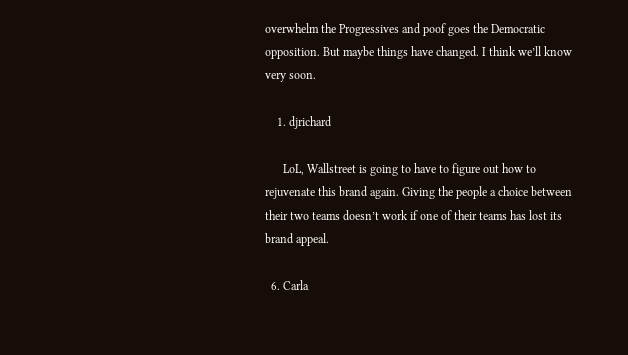overwhelm the Progressives and poof goes the Democratic opposition. But maybe things have changed. I think we’ll know very soon.

    1. djrichard

      LoL, Wallstreet is going to have to figure out how to rejuvenate this brand again. Giving the people a choice between their two teams doesn’t work if one of their teams has lost its brand appeal.

  6. Carla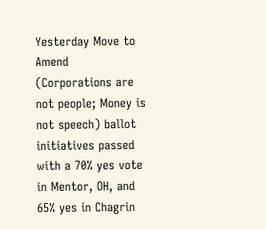Yesterday Move to Amend (Corporations are not people; Money is not speech) ballot initiatives passed with a 70% yes vote in Mentor, OH, and 65% yes in Chagrin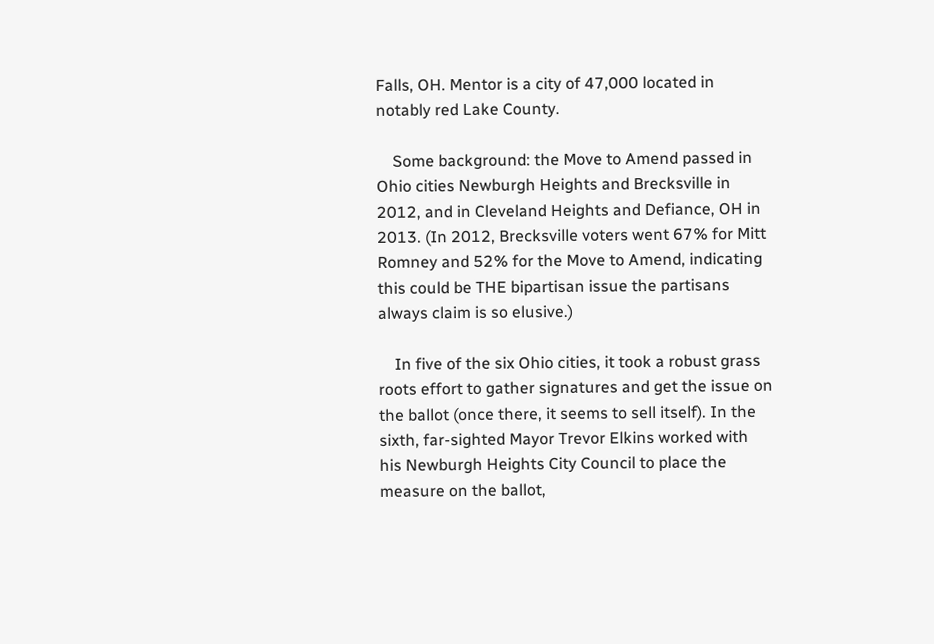Falls, OH. Mentor is a city of 47,000 located in notably red Lake County.

    Some background: the Move to Amend passed in Ohio cities Newburgh Heights and Brecksville in 2012, and in Cleveland Heights and Defiance, OH in 2013. (In 2012, Brecksville voters went 67% for Mitt Romney and 52% for the Move to Amend, indicating this could be THE bipartisan issue the partisans always claim is so elusive.)

    In five of the six Ohio cities, it took a robust grass roots effort to gather signatures and get the issue on the ballot (once there, it seems to sell itself). In the sixth, far-sighted Mayor Trevor Elkins worked with his Newburgh Heights City Council to place the measure on the ballot,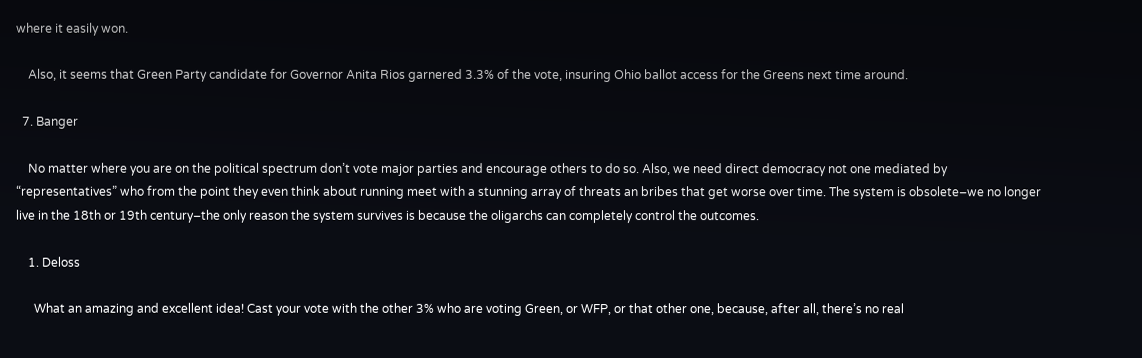where it easily won.

    Also, it seems that Green Party candidate for Governor Anita Rios garnered 3.3% of the vote, insuring Ohio ballot access for the Greens next time around.

  7. Banger

    No matter where you are on the political spectrum don’t vote major parties and encourage others to do so. Also, we need direct democracy not one mediated by “representatives” who from the point they even think about running meet with a stunning array of threats an bribes that get worse over time. The system is obsolete–we no longer live in the 18th or 19th century–the only reason the system survives is because the oligarchs can completely control the outcomes.

    1. Deloss

      What an amazing and excellent idea! Cast your vote with the other 3% who are voting Green, or WFP, or that other one, because, after all, there’s no real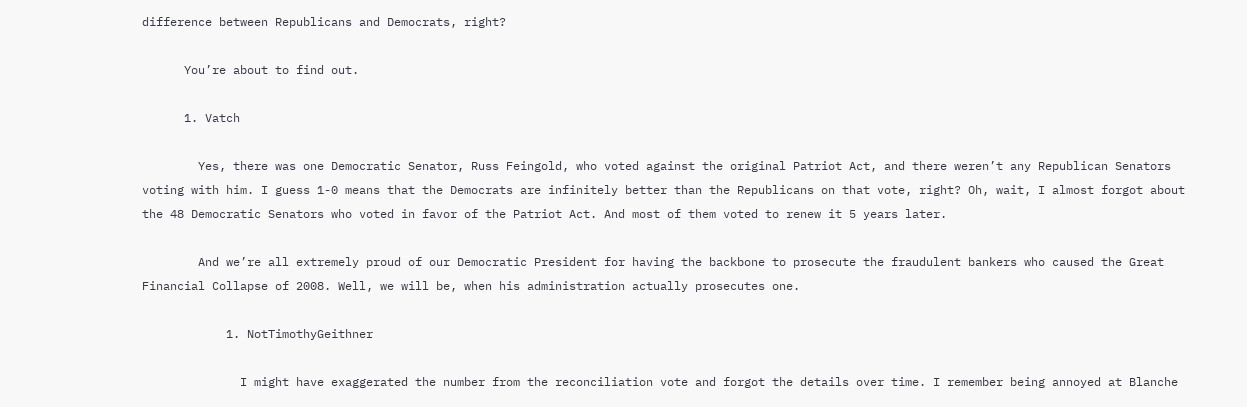difference between Republicans and Democrats, right?

      You’re about to find out.

      1. Vatch

        Yes, there was one Democratic Senator, Russ Feingold, who voted against the original Patriot Act, and there weren’t any Republican Senators voting with him. I guess 1-0 means that the Democrats are infinitely better than the Republicans on that vote, right? Oh, wait, I almost forgot about the 48 Democratic Senators who voted in favor of the Patriot Act. And most of them voted to renew it 5 years later.

        And we’re all extremely proud of our Democratic President for having the backbone to prosecute the fraudulent bankers who caused the Great Financial Collapse of 2008. Well, we will be, when his administration actually prosecutes one.

            1. NotTimothyGeithner

              I might have exaggerated the number from the reconciliation vote and forgot the details over time. I remember being annoyed at Blanche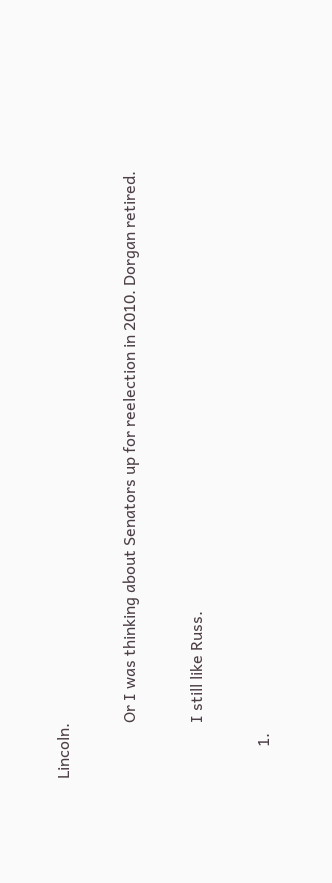Lincoln.

              Or I was thinking about Senators up for reelection in 2010. Dorgan retired.

              I still like Russ.

        1.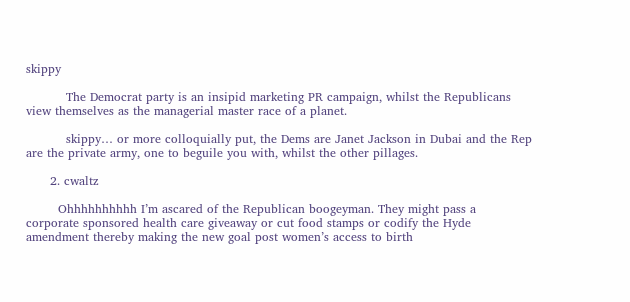skippy

          The Democrat party is an insipid marketing PR campaign, whilst the Republicans view themselves as the managerial master race of a planet.

          skippy… or more colloquially put, the Dems are Janet Jackson in Dubai and the Rep are the private army, one to beguile you with, whilst the other pillages.

      2. cwaltz

        Ohhhhhhhhhh I’m ascared of the Republican boogeyman. They might pass a corporate sponsored health care giveaway or cut food stamps or codify the Hyde amendment thereby making the new goal post women’s access to birth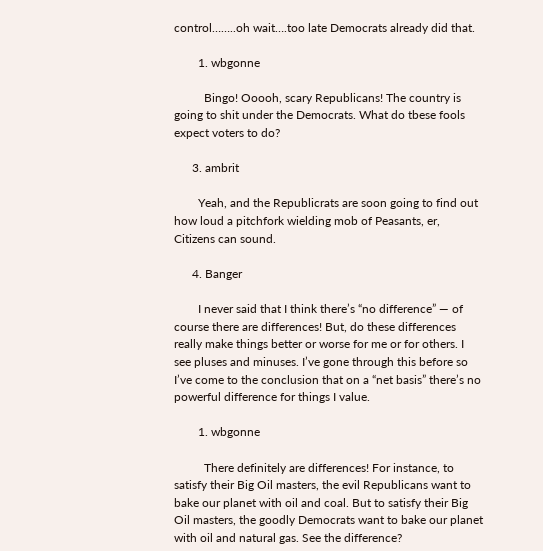control……..oh wait….too late Democrats already did that.

        1. wbgonne

          Bingo! Ooooh, scary Republicans! The country is going to shit under the Democrats. What do tbese fools expect voters to do?

      3. ambrit

        Yeah, and the Republicrats are soon going to find out how loud a pitchfork wielding mob of Peasants, er, Citizens can sound.

      4. Banger

        I never said that I think there’s “no difference” — of course there are differences! But, do these differences really make things better or worse for me or for others. I see pluses and minuses. I’ve gone through this before so I’ve come to the conclusion that on a “net basis” there’s no powerful difference for things I value.

        1. wbgonne

          There definitely are differences! For instance, to satisfy their Big Oil masters, the evil Republicans want to bake our planet with oil and coal. But to satisfy their Big Oil masters, the goodly Democrats want to bake our planet with oil and natural gas. See the difference?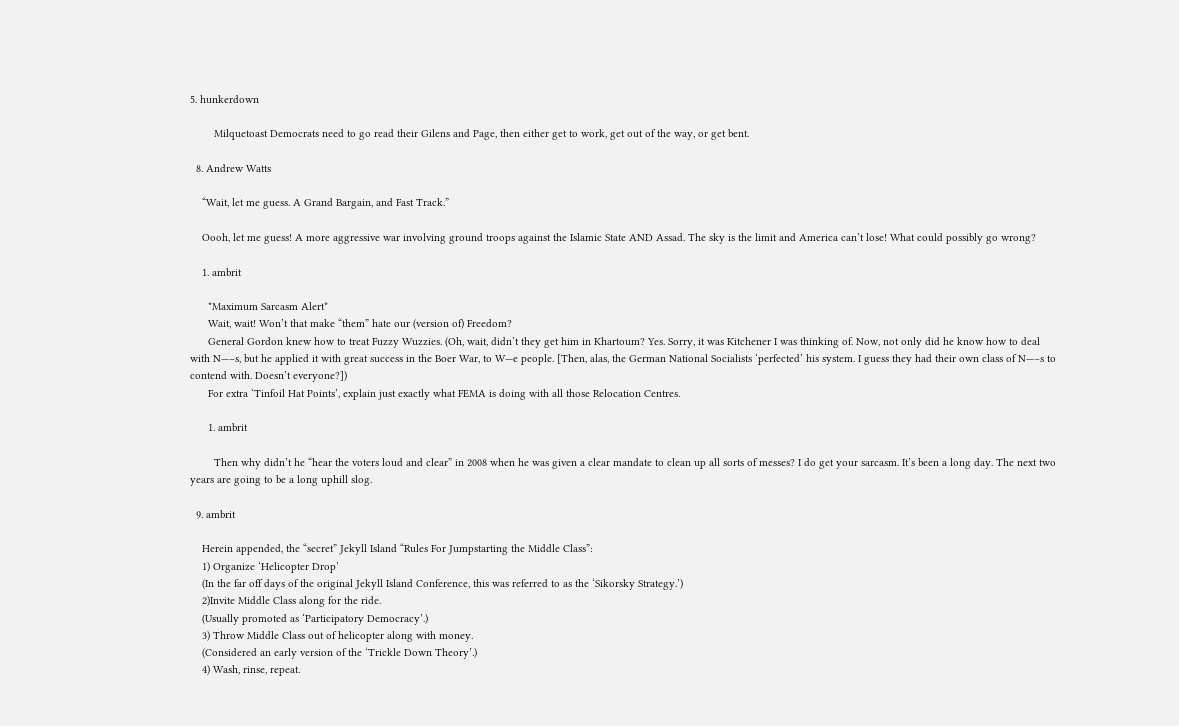5. hunkerdown

        Milquetoast Democrats need to go read their Gilens and Page, then either get to work, get out of the way, or get bent.

  8. Andrew Watts

    “Wait, let me guess. A Grand Bargain, and Fast Track.”

    Oooh, let me guess! A more aggressive war involving ground troops against the Islamic State AND Assad. The sky is the limit and America can’t lose! What could possibly go wrong?

    1. ambrit

      *Maximum Sarcasm Alert*
      Wait, wait! Won’t that make “them” hate our (version of) Freedom?
      General Gordon knew how to treat Fuzzy Wuzzies. (Oh, wait, didn’t they get him in Khartoum? Yes. Sorry, it was Kitchener I was thinking of. Now, not only did he know how to deal with N—–s, but he applied it with great success in the Boer War, to W—e people. [Then, alas, the German National Socialists ‘perfected’ his system. I guess they had their own class of N—–s to contend with. Doesn’t everyone?])
      For extra ‘Tinfoil Hat Points’, explain just exactly what FEMA is doing with all those Relocation Centres.

      1. ambrit

        Then why didn’t he “hear the voters loud and clear” in 2008 when he was given a clear mandate to clean up all sorts of messes? I do get your sarcasm. It’s been a long day. The next two years are going to be a long uphill slog.

  9. ambrit

    Herein appended, the “secret” Jekyll Island “Rules For Jumpstarting the Middle Class”:
    1) Organize ‘Helicopter Drop’
    (In the far off days of the original Jekyll Island Conference, this was referred to as the ‘Sikorsky Strategy.’)
    2)Invite Middle Class along for the ride.
    (Usually promoted as ‘Participatory Democracy’.)
    3) Throw Middle Class out of helicopter along with money.
    (Considered an early version of the ‘Trickle Down Theory’.)
    4) Wash, rinse, repeat.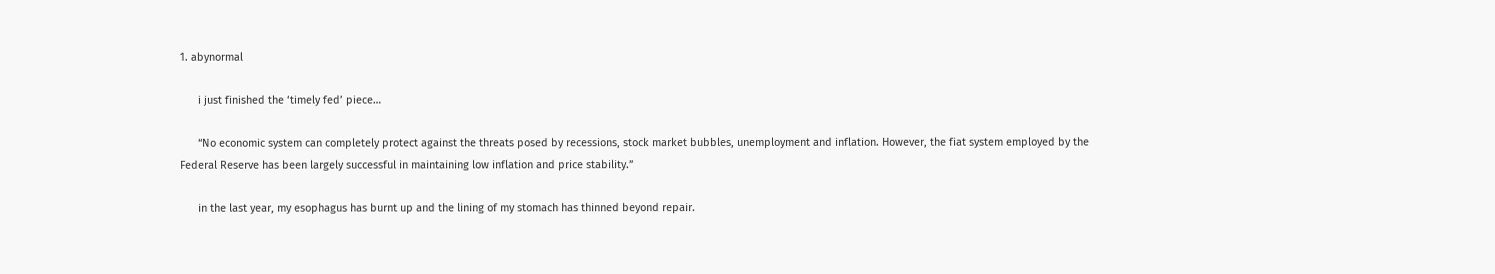1. abynormal

      i just finished the ‘timely fed’ piece…

      “No economic system can completely protect against the threats posed by recessions, stock market bubbles, unemployment and inflation. However, the fiat system employed by the Federal Reserve has been largely successful in maintaining low inflation and price stability.”

      in the last year, my esophagus has burnt up and the lining of my stomach has thinned beyond repair.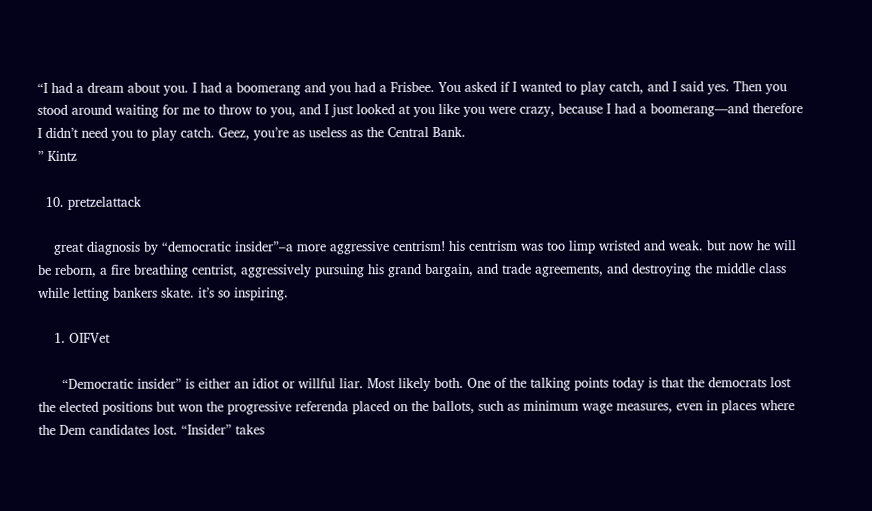“I had a dream about you. I had a boomerang and you had a Frisbee. You asked if I wanted to play catch, and I said yes. Then you stood around waiting for me to throw to you, and I just looked at you like you were crazy, because I had a boomerang—and therefore I didn’t need you to play catch. Geez, you’re as useless as the Central Bank.
” Kintz

  10. pretzelattack

    great diagnosis by “democratic insider”–a more aggressive centrism! his centrism was too limp wristed and weak. but now he will be reborn, a fire breathing centrist, aggressively pursuing his grand bargain, and trade agreements, and destroying the middle class while letting bankers skate. it’s so inspiring.

    1. OIFVet

      “Democratic insider” is either an idiot or willful liar. Most likely both. One of the talking points today is that the democrats lost the elected positions but won the progressive referenda placed on the ballots, such as minimum wage measures, even in places where the Dem candidates lost. “Insider” takes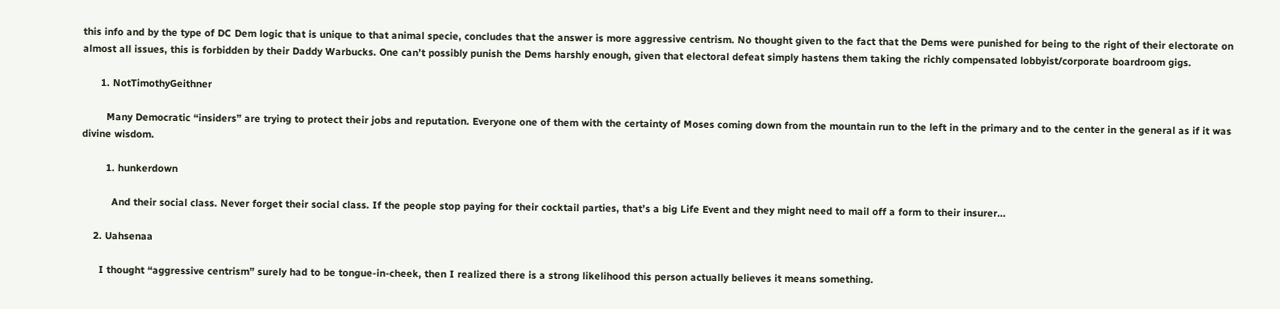this info and by the type of DC Dem logic that is unique to that animal specie, concludes that the answer is more aggressive centrism. No thought given to the fact that the Dems were punished for being to the right of their electorate on almost all issues, this is forbidden by their Daddy Warbucks. One can’t possibly punish the Dems harshly enough, given that electoral defeat simply hastens them taking the richly compensated lobbyist/corporate boardroom gigs.

      1. NotTimothyGeithner

        Many Democratic “insiders” are trying to protect their jobs and reputation. Everyone one of them with the certainty of Moses coming down from the mountain run to the left in the primary and to the center in the general as if it was divine wisdom.

        1. hunkerdown

          And their social class. Never forget their social class. If the people stop paying for their cocktail parties, that’s a big Life Event and they might need to mail off a form to their insurer…

    2. Uahsenaa

      I thought “aggressive centrism” surely had to be tongue-in-cheek, then I realized there is a strong likelihood this person actually believes it means something.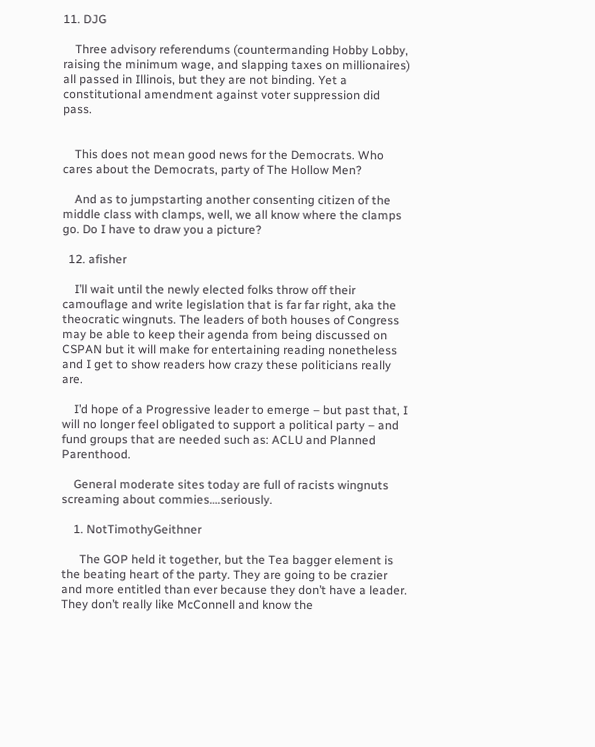11. DJG

    Three advisory referendums (countermanding Hobby Lobby, raising the minimum wage, and slapping taxes on millionaires) all passed in Illinois, but they are not binding. Yet a constitutional amendment against voter suppression did pass.


    This does not mean good news for the Democrats. Who cares about the Democrats, party of The Hollow Men?

    And as to jumpstarting another consenting citizen of the middle class with clamps, well, we all know where the clamps go. Do I have to draw you a picture?

  12. afisher

    I’ll wait until the newly elected folks throw off their camouflage and write legislation that is far far right, aka the theocratic wingnuts. The leaders of both houses of Congress may be able to keep their agenda from being discussed on CSPAN but it will make for entertaining reading nonetheless and I get to show readers how crazy these politicians really are.

    I’d hope of a Progressive leader to emerge – but past that, I will no longer feel obligated to support a political party – and fund groups that are needed such as: ACLU and Planned Parenthood.

    General moderate sites today are full of racists wingnuts screaming about commies….seriously.

    1. NotTimothyGeithner

      The GOP held it together, but the Tea bagger element is the beating heart of the party. They are going to be crazier and more entitled than ever because they don’t have a leader. They don’t really like McConnell and know the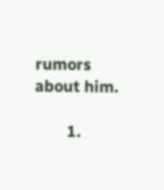rumors about him.

        1.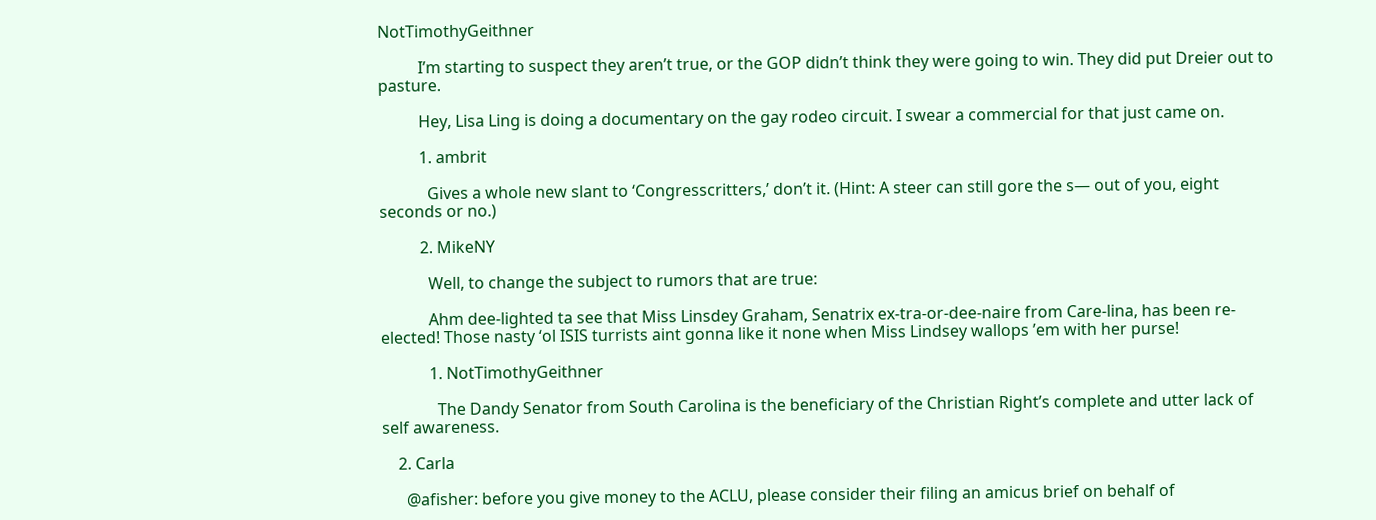NotTimothyGeithner

          I’m starting to suspect they aren’t true, or the GOP didn’t think they were going to win. They did put Dreier out to pasture.

          Hey, Lisa Ling is doing a documentary on the gay rodeo circuit. I swear a commercial for that just came on.

          1. ambrit

            Gives a whole new slant to ‘Congresscritters,’ don’t it. (Hint: A steer can still gore the s— out of you, eight seconds or no.)

          2. MikeNY

            Well, to change the subject to rumors that are true:

            Ahm dee-lighted ta see that Miss Linsdey Graham, Senatrix ex-tra-or-dee-naire from Care-lina, has been re-elected! Those nasty ‘ol ISIS turrists aint gonna like it none when Miss Lindsey wallops ’em with her purse!

            1. NotTimothyGeithner

              The Dandy Senator from South Carolina is the beneficiary of the Christian Right’s complete and utter lack of self awareness.

    2. Carla

      @afisher: before you give money to the ACLU, please consider their filing an amicus brief on behalf of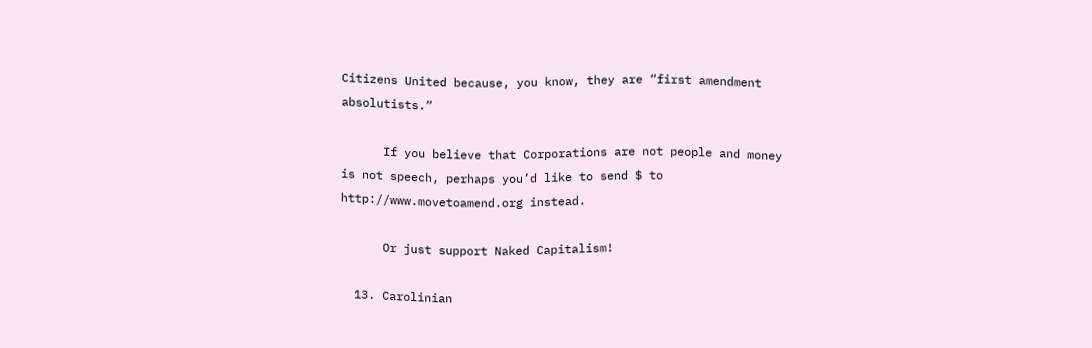Citizens United because, you know, they are “first amendment absolutists.”

      If you believe that Corporations are not people and money is not speech, perhaps you’d like to send $ to http://www.movetoamend.org instead.

      Or just support Naked Capitalism!

  13. Carolinian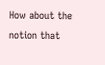How about the notion that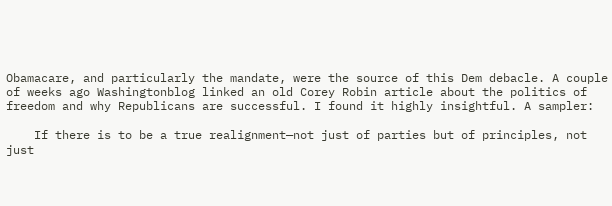Obamacare, and particularly the mandate, were the source of this Dem debacle. A couple of weeks ago Washingtonblog linked an old Corey Robin article about the politics of freedom and why Republicans are successful. I found it highly insightful. A sampler:

    If there is to be a true realignment—not just of parties but of principles, not just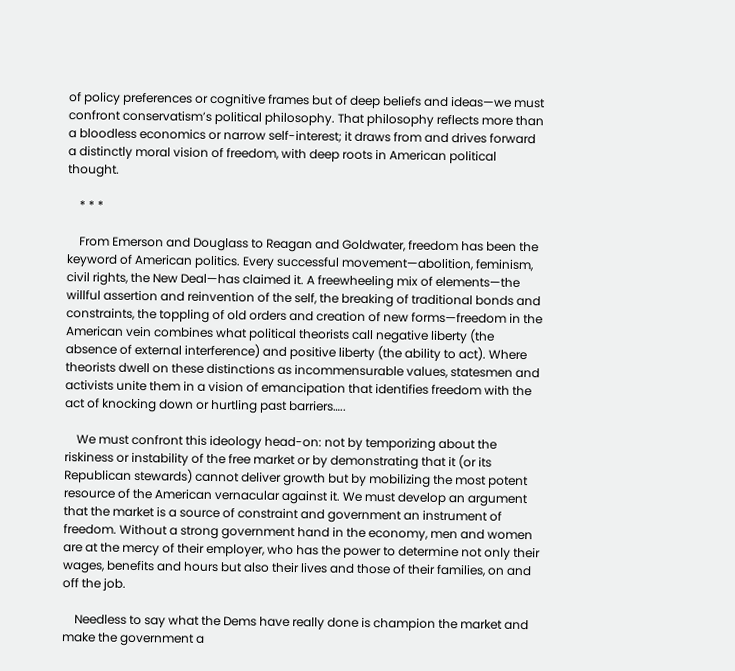of policy preferences or cognitive frames but of deep beliefs and ideas—we must confront conservatism’s political philosophy. That philosophy reflects more than a bloodless economics or narrow self-interest; it draws from and drives forward a distinctly moral vision of freedom, with deep roots in American political thought.

    * * *

    From Emerson and Douglass to Reagan and Goldwater, freedom has been the keyword of American politics. Every successful movement—abolition, feminism, civil rights, the New Deal—has claimed it. A freewheeling mix of elements—the willful assertion and reinvention of the self, the breaking of traditional bonds and constraints, the toppling of old orders and creation of new forms—freedom in the American vein combines what political theorists call negative liberty (the absence of external interference) and positive liberty (the ability to act). Where theorists dwell on these distinctions as incommensurable values, statesmen and activists unite them in a vision of emancipation that identifies freedom with the act of knocking down or hurtling past barriers…..

    We must confront this ideology head-on: not by temporizing about the riskiness or instability of the free market or by demonstrating that it (or its Republican stewards) cannot deliver growth but by mobilizing the most potent resource of the American vernacular against it. We must develop an argument that the market is a source of constraint and government an instrument of freedom. Without a strong government hand in the economy, men and women are at the mercy of their employer, who has the power to determine not only their wages, benefits and hours but also their lives and those of their families, on and off the job.

    Needless to say what the Dems have really done is champion the market and make the government a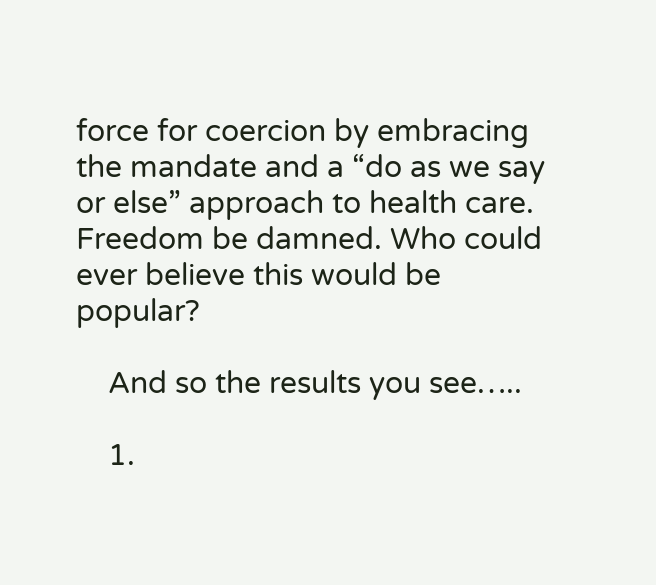force for coercion by embracing the mandate and a “do as we say or else” approach to health care. Freedom be damned. Who could ever believe this would be popular?

    And so the results you see…..

    1.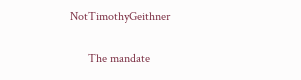NotTimothyGeithner

      The mandate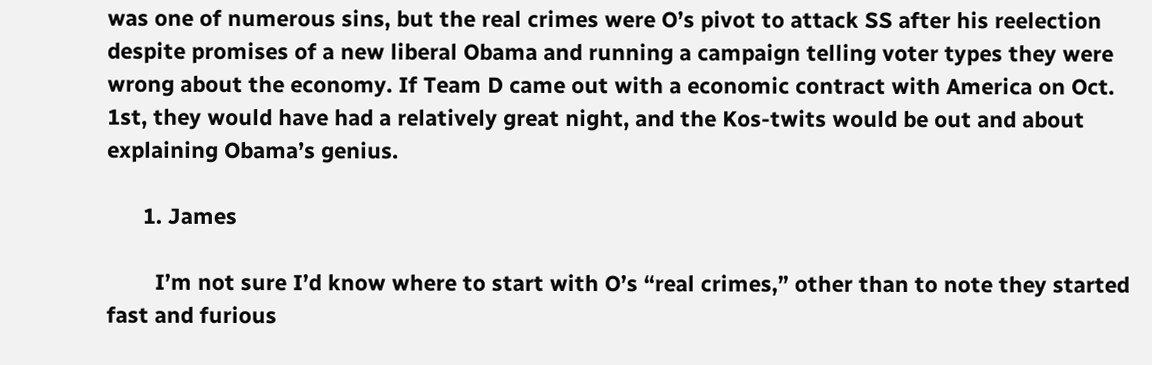was one of numerous sins, but the real crimes were O’s pivot to attack SS after his reelection despite promises of a new liberal Obama and running a campaign telling voter types they were wrong about the economy. If Team D came out with a economic contract with America on Oct. 1st, they would have had a relatively great night, and the Kos-twits would be out and about explaining Obama’s genius.

      1. James

        I’m not sure I’d know where to start with O’s “real crimes,” other than to note they started fast and furious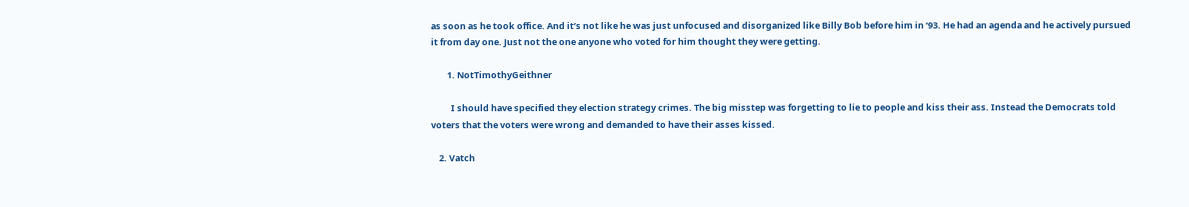as soon as he took office. And it’s not like he was just unfocused and disorganized like Billy Bob before him in ’93. He had an agenda and he actively pursued it from day one. Just not the one anyone who voted for him thought they were getting.

        1. NotTimothyGeithner

          I should have specified they election strategy crimes. The big misstep was forgetting to lie to people and kiss their ass. Instead the Democrats told voters that the voters were wrong and demanded to have their asses kissed.

    2. Vatch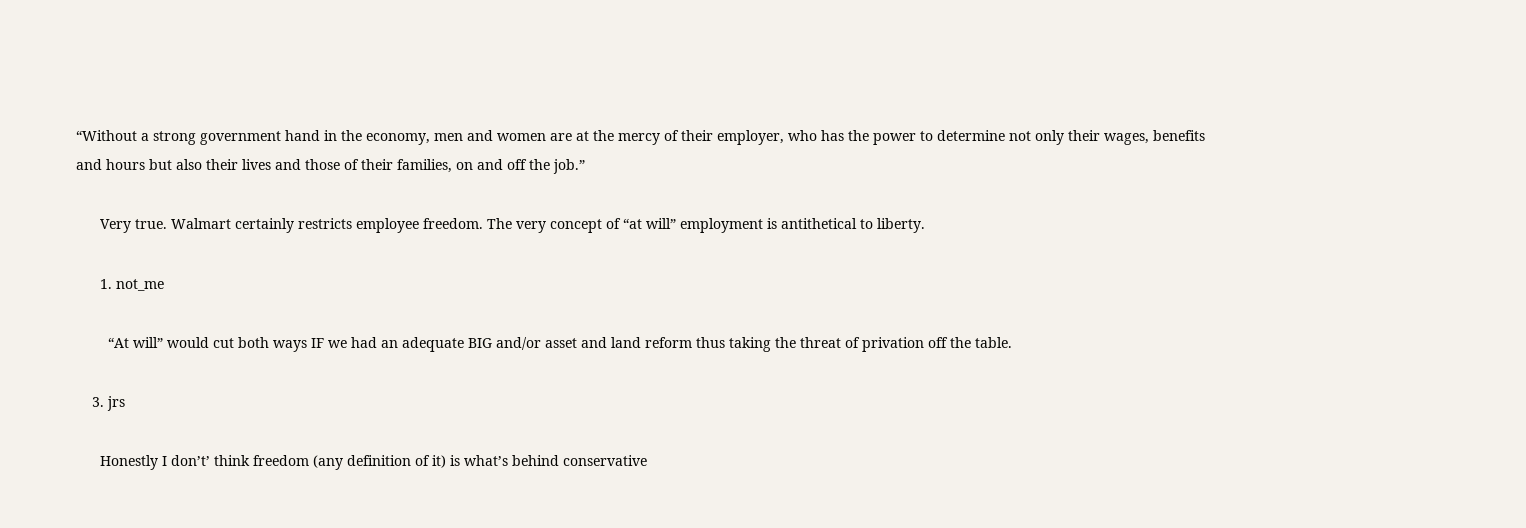“Without a strong government hand in the economy, men and women are at the mercy of their employer, who has the power to determine not only their wages, benefits and hours but also their lives and those of their families, on and off the job.”

      Very true. Walmart certainly restricts employee freedom. The very concept of “at will” employment is antithetical to liberty.

      1. not_me

        “At will” would cut both ways IF we had an adequate BIG and/or asset and land reform thus taking the threat of privation off the table.

    3. jrs

      Honestly I don’t’ think freedom (any definition of it) is what’s behind conservative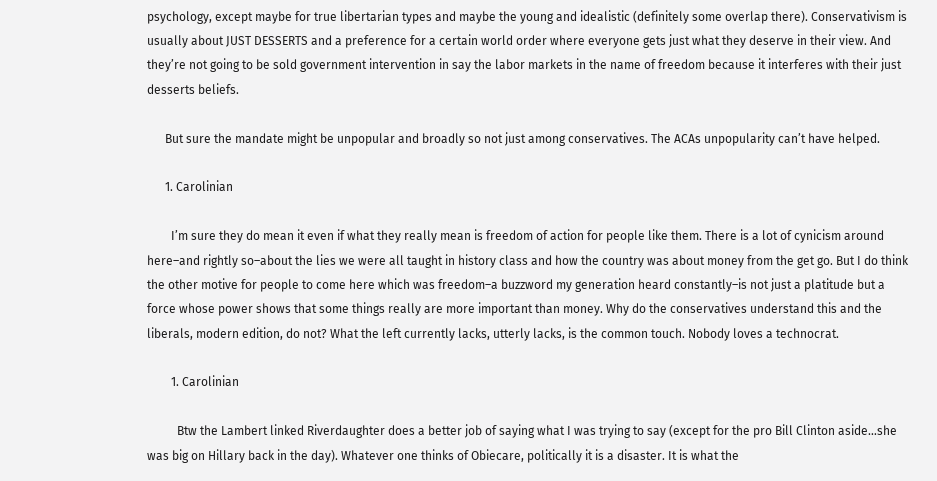psychology, except maybe for true libertarian types and maybe the young and idealistic (definitely some overlap there). Conservativism is usually about JUST DESSERTS and a preference for a certain world order where everyone gets just what they deserve in their view. And they’re not going to be sold government intervention in say the labor markets in the name of freedom because it interferes with their just desserts beliefs.

      But sure the mandate might be unpopular and broadly so not just among conservatives. The ACAs unpopularity can’t have helped.

      1. Carolinian

        I’m sure they do mean it even if what they really mean is freedom of action for people like them. There is a lot of cynicism around here–and rightly so–about the lies we were all taught in history class and how the country was about money from the get go. But I do think the other motive for people to come here which was freedom–a buzzword my generation heard constantly–is not just a platitude but a force whose power shows that some things really are more important than money. Why do the conservatives understand this and the liberals, modern edition, do not? What the left currently lacks, utterly lacks, is the common touch. Nobody loves a technocrat.

        1. Carolinian

          Btw the Lambert linked Riverdaughter does a better job of saying what I was trying to say (except for the pro Bill Clinton aside…she was big on Hillary back in the day). Whatever one thinks of Obiecare, politically it is a disaster. It is what the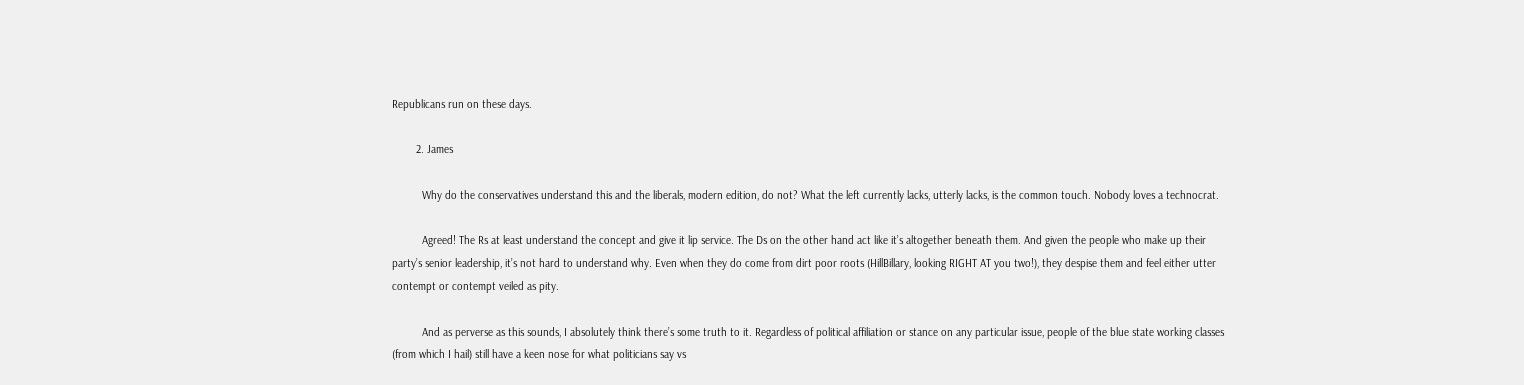Republicans run on these days.

        2. James

          Why do the conservatives understand this and the liberals, modern edition, do not? What the left currently lacks, utterly lacks, is the common touch. Nobody loves a technocrat.

          Agreed! The Rs at least understand the concept and give it lip service. The Ds on the other hand act like it’s altogether beneath them. And given the people who make up their party’s senior leadership, it’s not hard to understand why. Even when they do come from dirt poor roots (HillBillary, looking RIGHT AT you two!), they despise them and feel either utter contempt or contempt veiled as pity.

          And as perverse as this sounds, I absolutely think there’s some truth to it. Regardless of political affiliation or stance on any particular issue, people of the blue state working classes (from which I hail) still have a keen nose for what politicians say vs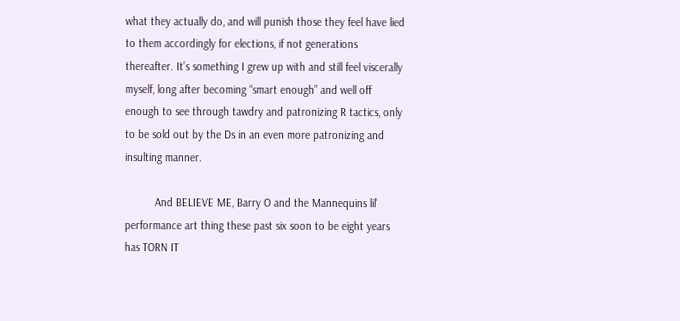what they actually do, and will punish those they feel have lied to them accordingly for elections, if not generations thereafter. It’s something I grew up with and still feel viscerally myself, long after becoming “smart enough” and well off enough to see through tawdry and patronizing R tactics, only to be sold out by the Ds in an even more patronizing and insulting manner.

          And BELIEVE ME, Barry O and the Mannequins lil’ performance art thing these past six soon to be eight years has TORN IT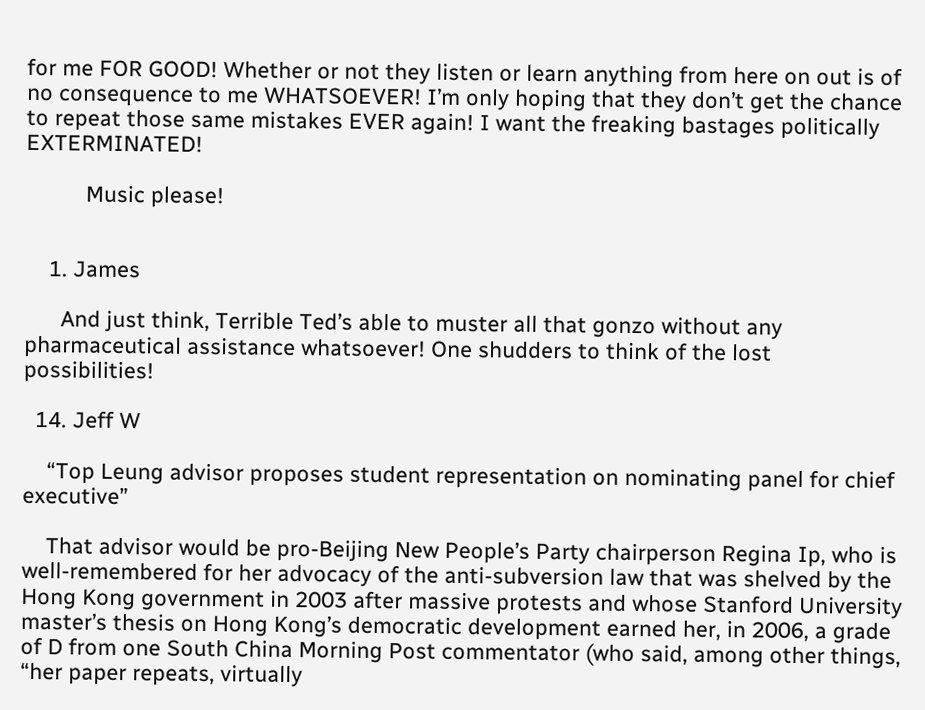for me FOR GOOD! Whether or not they listen or learn anything from here on out is of no consequence to me WHATSOEVER! I’m only hoping that they don’t get the chance to repeat those same mistakes EVER again! I want the freaking bastages politically EXTERMINATED!

          Music please!


    1. James

      And just think, Terrible Ted’s able to muster all that gonzo without any pharmaceutical assistance whatsoever! One shudders to think of the lost possibilities!

  14. Jeff W

    “Top Leung advisor proposes student representation on nominating panel for chief executive”

    That advisor would be pro-Beijing New People’s Party chairperson Regina Ip, who is well-remembered for her advocacy of the anti-subversion law that was shelved by the Hong Kong government in 2003 after massive protests and whose Stanford University master’s thesis on Hong Kong’s democratic development earned her, in 2006, a grade of D from one South China Morning Post commentator (who said, among other things, “her paper repeats, virtually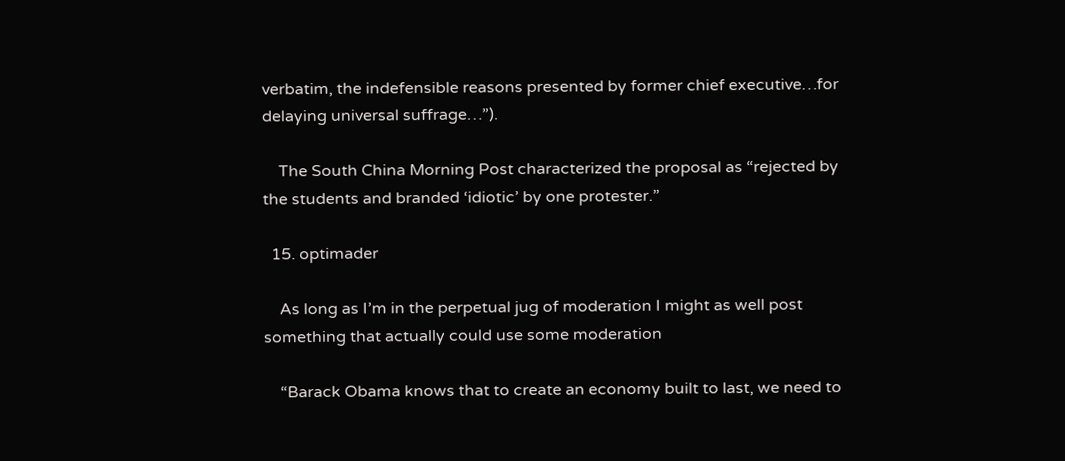verbatim, the indefensible reasons presented by former chief executive…for delaying universal suffrage…”).

    The South China Morning Post characterized the proposal as “rejected by the students and branded ‘idiotic’ by one protester.”

  15. optimader

    As long as I’m in the perpetual jug of moderation I might as well post something that actually could use some moderation

    “Barack Obama knows that to create an economy built to last, we need to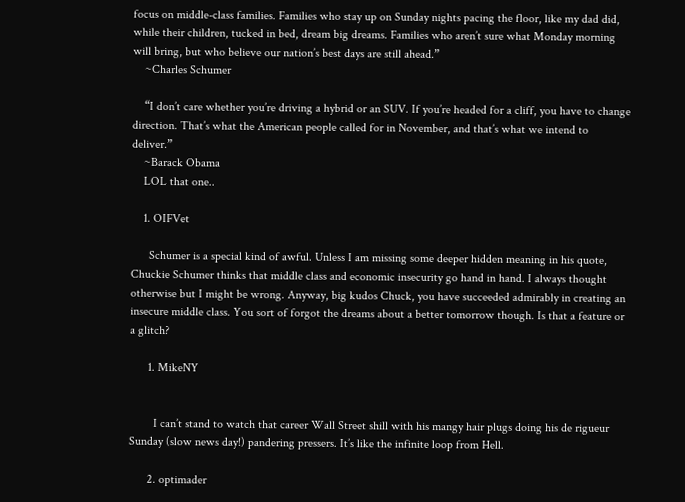focus on middle-class families. Families who stay up on Sunday nights pacing the floor, like my dad did, while their children, tucked in bed, dream big dreams. Families who aren’t sure what Monday morning will bring, but who believe our nation’s best days are still ahead.”
    ~Charles Schumer

    “I don’t care whether you’re driving a hybrid or an SUV. If you’re headed for a cliff, you have to change direction. That’s what the American people called for in November, and that’s what we intend to deliver.”
    ~Barack Obama
    LOL that one..

    1. OIFVet

      Schumer is a special kind of awful. Unless I am missing some deeper hidden meaning in his quote, Chuckie Schumer thinks that middle class and economic insecurity go hand in hand. I always thought otherwise but I might be wrong. Anyway, big kudos Chuck, you have succeeded admirably in creating an insecure middle class. You sort of forgot the dreams about a better tomorrow though. Is that a feature or a glitch?

      1. MikeNY


        I can’t stand to watch that career Wall Street shill with his mangy hair plugs doing his de rigueur Sunday (slow news day!) pandering pressers. It’s like the infinite loop from Hell.

      2. optimader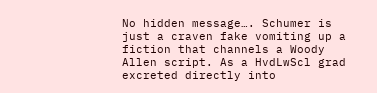No hidden message…. Schumer is just a craven fake vomiting up a fiction that channels a Woody Allen script. As a HvdLwScl grad excreted directly into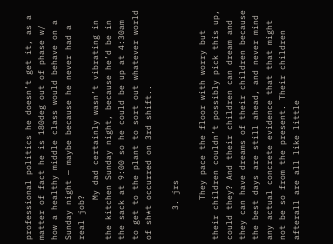professional politics he doesn’t get it, as a matter of fact he is 180deg out of phase w/ how a healthy middle class would behave on a Sunday night — maybe because he never had a real job?
        My dad certainly wasn’t vibrating in the kitchen Sunday night, because he’d be in the sack at 9:00 so he could be up at 4:30am to get to the plant to sort out whatever world of sh*t occurred on 3rd shift..

      3. jrs

        They pace the floor with worry but their children couldn’t possibly pick this up, could they? And their children can dream and they can have dreams of their children because the best days are still ahead, and never mind any actual concrete evidence that that might not be so from the present. Their children afterall are all like little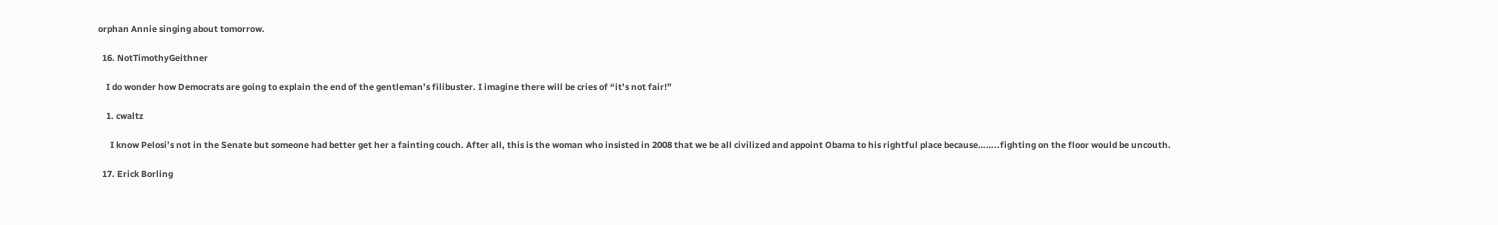orphan Annie singing about tomorrow.

  16. NotTimothyGeithner

    I do wonder how Democrats are going to explain the end of the gentleman’s filibuster. I imagine there will be cries of “it’s not fair!”

    1. cwaltz

      I know Pelosi’s not in the Senate but someone had better get her a fainting couch. After all, this is the woman who insisted in 2008 that we be all civilized and appoint Obama to his rightful place because……..fighting on the floor would be uncouth.

  17. Erick Borling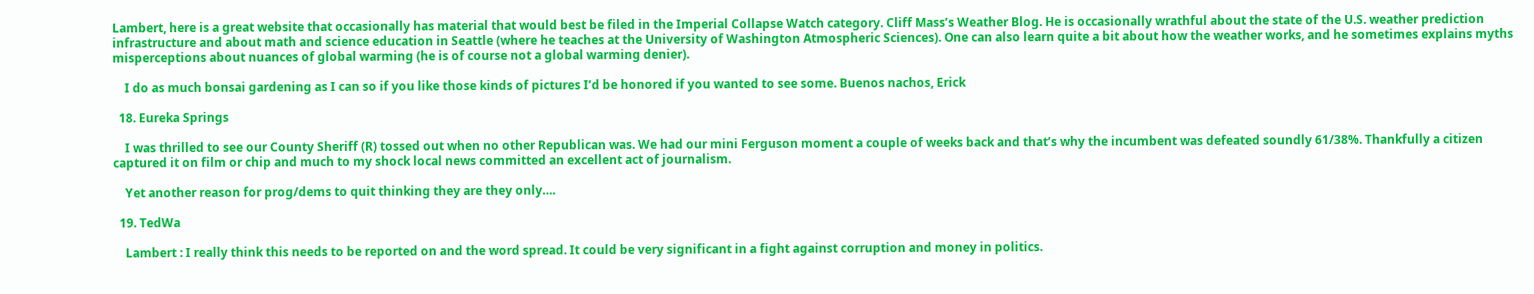Lambert, here is a great website that occasionally has material that would best be filed in the Imperial Collapse Watch category. Cliff Mass’s Weather Blog. He is occasionally wrathful about the state of the U.S. weather prediction infrastructure and about math and science education in Seattle (where he teaches at the University of Washington Atmospheric Sciences). One can also learn quite a bit about how the weather works, and he sometimes explains myths misperceptions about nuances of global warming (he is of course not a global warming denier).

    I do as much bonsai gardening as I can so if you like those kinds of pictures I’d be honored if you wanted to see some. Buenos nachos, Erick

  18. Eureka Springs

    I was thrilled to see our County Sheriff (R) tossed out when no other Republican was. We had our mini Ferguson moment a couple of weeks back and that’s why the incumbent was defeated soundly 61/38%. Thankfully a citizen captured it on film or chip and much to my shock local news committed an excellent act of journalism.

    Yet another reason for prog/dems to quit thinking they are they only….

  19. TedWa

    Lambert : I really think this needs to be reported on and the word spread. It could be very significant in a fight against corruption and money in politics.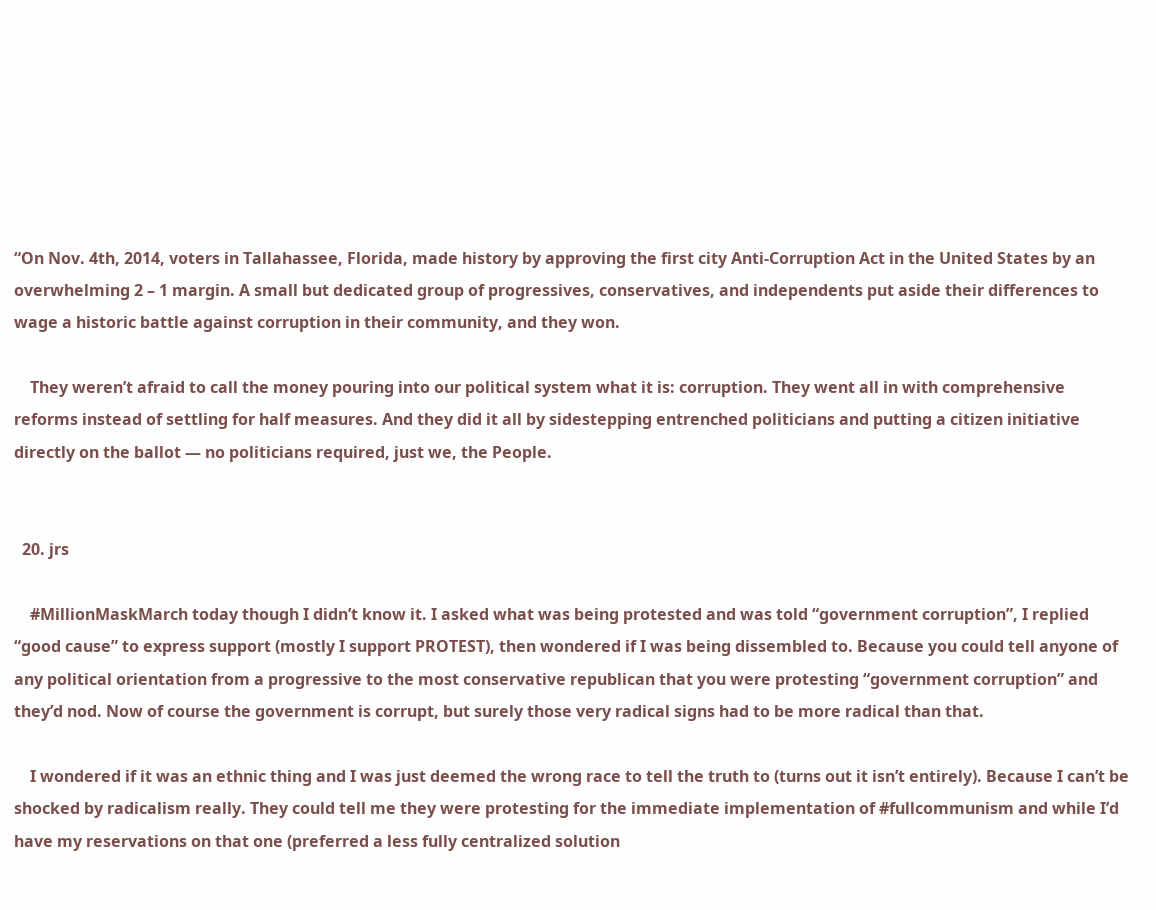“On Nov. 4th, 2014, voters in Tallahassee, Florida, made history by approving the first city Anti-Corruption Act in the United States by an overwhelming 2 – 1 margin. A small but dedicated group of progressives, conservatives, and independents put aside their differences to wage a historic battle against corruption in their community, and they won.

    They weren’t afraid to call the money pouring into our political system what it is: corruption. They went all in with comprehensive reforms instead of settling for half measures. And they did it all by sidestepping entrenched politicians and putting a citizen initiative directly on the ballot — no politicians required, just we, the People.


  20. jrs

    #MillionMaskMarch today though I didn’t know it. I asked what was being protested and was told “government corruption”, I replied “good cause” to express support (mostly I support PROTEST), then wondered if I was being dissembled to. Because you could tell anyone of any political orientation from a progressive to the most conservative republican that you were protesting “government corruption” and they’d nod. Now of course the government is corrupt, but surely those very radical signs had to be more radical than that.

    I wondered if it was an ethnic thing and I was just deemed the wrong race to tell the truth to (turns out it isn’t entirely). Because I can’t be shocked by radicalism really. They could tell me they were protesting for the immediate implementation of #fullcommunism and while I’d have my reservations on that one (preferred a less fully centralized solution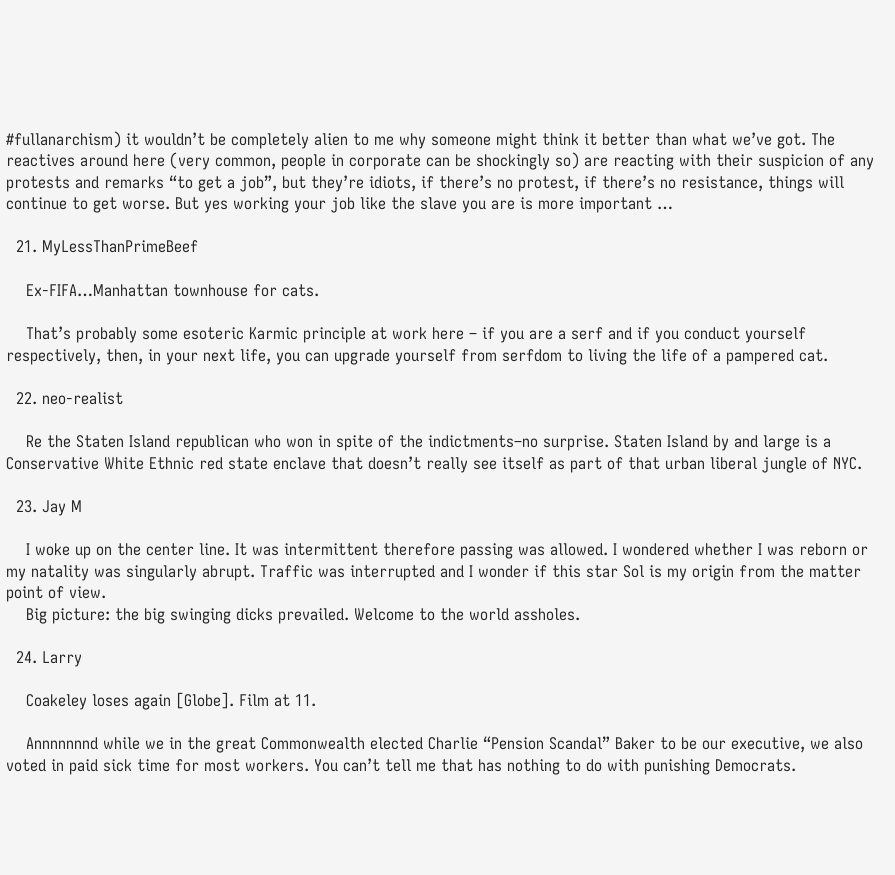#fullanarchism) it wouldn’t be completely alien to me why someone might think it better than what we’ve got. The reactives around here (very common, people in corporate can be shockingly so) are reacting with their suspicion of any protests and remarks “to get a job”, but they’re idiots, if there’s no protest, if there’s no resistance, things will continue to get worse. But yes working your job like the slave you are is more important …

  21. MyLessThanPrimeBeef

    Ex-FIFA…Manhattan townhouse for cats.

    That’s probably some esoteric Karmic principle at work here – if you are a serf and if you conduct yourself respectively, then, in your next life, you can upgrade yourself from serfdom to living the life of a pampered cat.

  22. neo-realist

    Re the Staten Island republican who won in spite of the indictments–no surprise. Staten Island by and large is a Conservative White Ethnic red state enclave that doesn’t really see itself as part of that urban liberal jungle of NYC.

  23. Jay M

    I woke up on the center line. It was intermittent therefore passing was allowed. I wondered whether I was reborn or my natality was singularly abrupt. Traffic was interrupted and I wonder if this star Sol is my origin from the matter point of view.
    Big picture: the big swinging dicks prevailed. Welcome to the world assholes.

  24. Larry

    Coakeley loses again [Globe]. Film at 11.

    Annnnnnnd while we in the great Commonwealth elected Charlie “Pension Scandal” Baker to be our executive, we also voted in paid sick time for most workers. You can’t tell me that has nothing to do with punishing Democrats.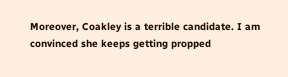Moreover, Coakley is a terrible candidate. I am convinced she keeps getting propped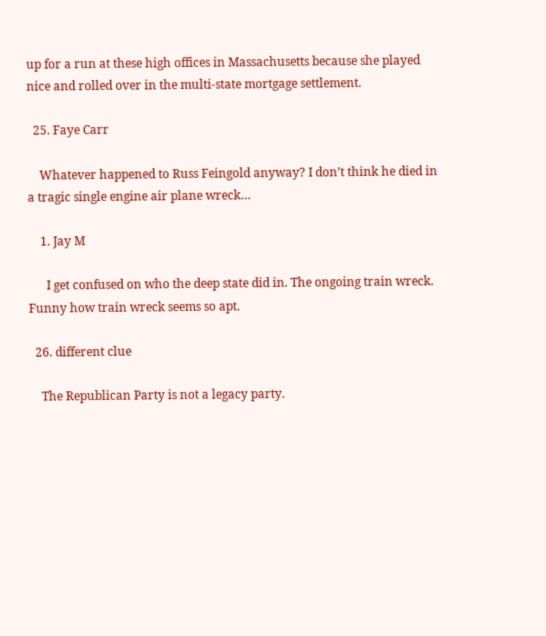up for a run at these high offices in Massachusetts because she played nice and rolled over in the multi-state mortgage settlement.

  25. Faye Carr

    Whatever happened to Russ Feingold anyway? I don’t think he died in a tragic single engine air plane wreck…

    1. Jay M

      I get confused on who the deep state did in. The ongoing train wreck. Funny how train wreck seems so apt.

  26. different clue

    The Republican Party is not a legacy party.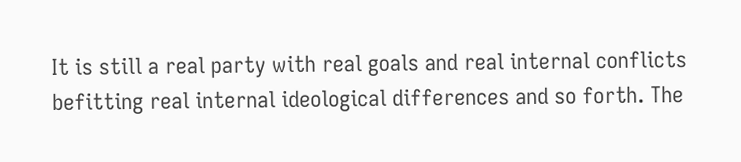It is still a real party with real goals and real internal conflicts befitting real internal ideological differences and so forth. The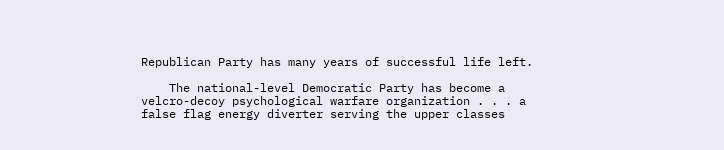Republican Party has many years of successful life left.

    The national-level Democratic Party has become a velcro-decoy psychological warfare organization . . . a false flag energy diverter serving the upper classes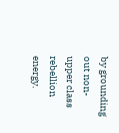by grounding out non-upper class rebellion energy.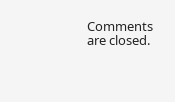Comments are closed.